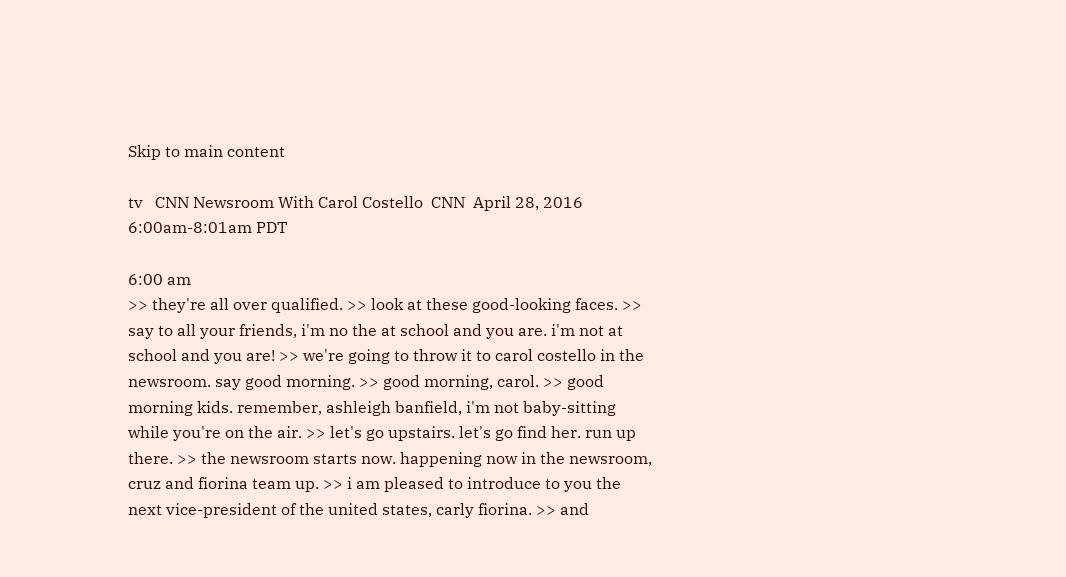Skip to main content

tv   CNN Newsroom With Carol Costello  CNN  April 28, 2016 6:00am-8:01am PDT

6:00 am
>> they're all over qualified. >> look at these good-looking faces. >> say to all your friends, i'm no the at school and you are. i'm not at school and you are! >> we're going to throw it to carol costello in the newsroom. say good morning. >> good morning, carol. >> good morning kids. remember, ashleigh banfield, i'm not baby-sitting while you're on the air. >> let's go upstairs. let's go find her. run up there. >> the newsroom starts now. happening now in the newsroom, cruz and fiorina team up. >> i am pleased to introduce to you the next vice-president of the united states, carly fiorina. >> and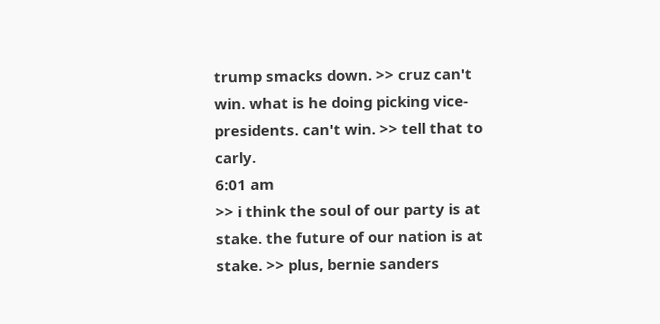trump smacks down. >> cruz can't win. what is he doing picking vice-presidents. can't win. >> tell that to carly.
6:01 am
>> i think the soul of our party is at stake. the future of our nation is at stake. >> plus, bernie sanders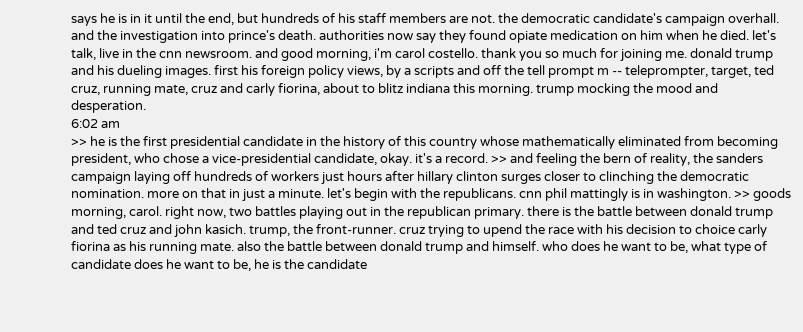says he is in it until the end, but hundreds of his staff members are not. the democratic candidate's campaign overhall. and the investigation into prince's death. authorities now say they found opiate medication on him when he died. let's talk, live in the cnn newsroom. and good morning, i'm carol costello. thank you so much for joining me. donald trump and his dueling images. first his foreign policy views, by a scripts and off the tell prompt m -- teleprompter, target, ted cruz, running mate, cruz and carly fiorina, about to blitz indiana this morning. trump mocking the mood and desperation.
6:02 am
>> he is the first presidential candidate in the history of this country whose mathematically eliminated from becoming president, who chose a vice-presidential candidate, okay. it's a record. >> and feeling the bern of reality, the sanders campaign laying off hundreds of workers just hours after hillary clinton surges closer to clinching the democratic nomination. more on that in just a minute. let's begin with the republicans. cnn phil mattingly is in washington. >> goods morning, carol. right now, two battles playing out in the republican primary. there is the battle between donald trump and ted cruz and john kasich. trump, the front-runner. cruz trying to upend the race with his decision to choice carly fiorina as his running mate. also the battle between donald trump and himself. who does he want to be, what type of candidate does he want to be, he is the candidate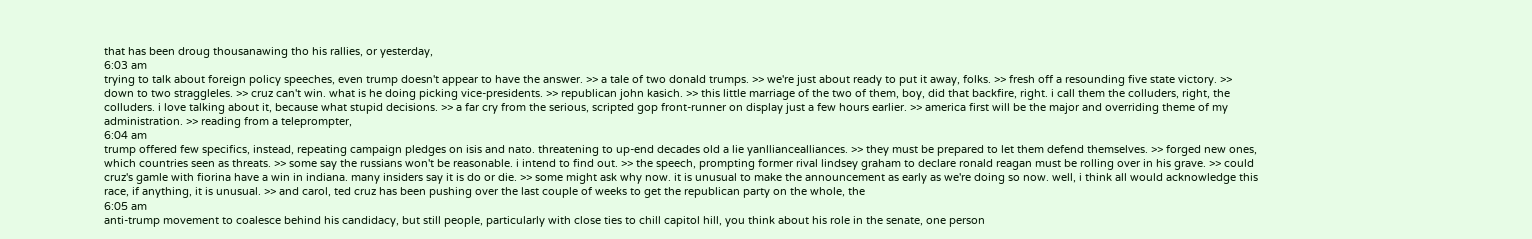that has been droug thousanawing tho his rallies, or yesterday,
6:03 am
trying to talk about foreign policy speeches, even trump doesn't appear to have the answer. >> a tale of two donald trumps. >> we're just about ready to put it away, folks. >> fresh off a resounding five state victory. >> down to two straggleles. >> cruz can't win. what is he doing picking vice-presidents. >> republican john kasich. >> this little marriage of the two of them, boy, did that backfire, right. i call them the colluders, right, the colluders. i love talking about it, because what stupid decisions. >> a far cry from the serious, scripted gop front-runner on display just a few hours earlier. >> america first will be the major and overriding theme of my administration. >> reading from a teleprompter,
6:04 am
trump offered few specifics, instead, repeating campaign pledges on isis and nato. threatening to up-end decades old a lie yanlliancealliances. >> they must be prepared to let them defend themselves. >> forged new ones, which countries seen as threats. >> some say the russians won't be reasonable. i intend to find out. >> the speech, prompting former rival lindsey graham to declare ronald reagan must be rolling over in his grave. >> could cruz's gamle with fiorina have a win in indiana. many insiders say it is do or die. >> some might ask why now. it is unusual to make the announcement as early as we're doing so now. well, i think all would acknowledge this race, if anything, it is unusual. >> and carol, ted cruz has been pushing over the last couple of weeks to get the republican party on the whole, the
6:05 am
anti-trump movement to coalesce behind his candidacy, but still people, particularly with close ties to chill capitol hill, you think about his role in the senate, one person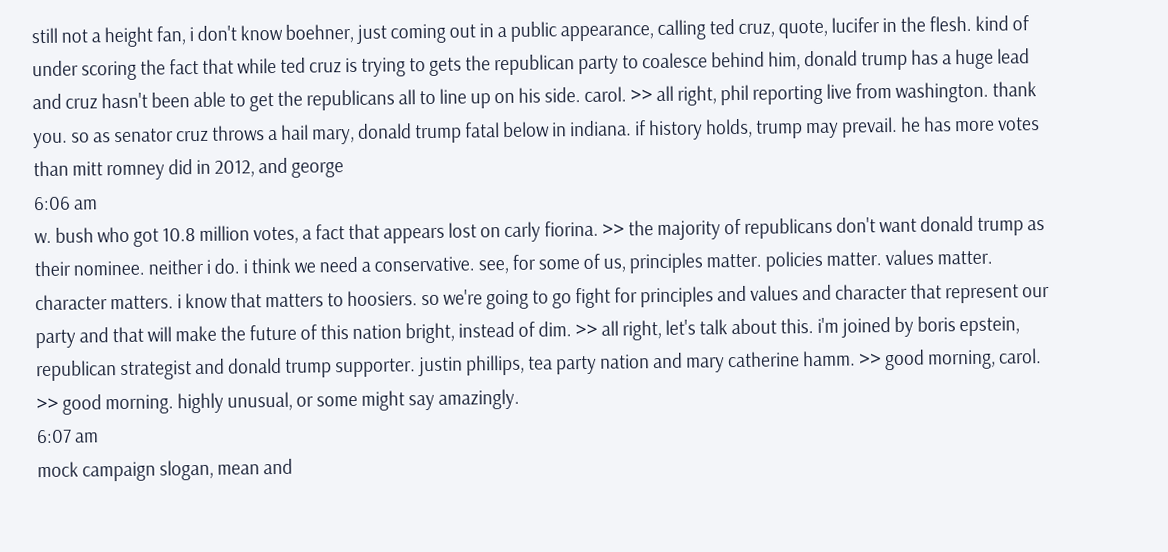still not a height fan, i don't know boehner, just coming out in a public appearance, calling ted cruz, quote, lucifer in the flesh. kind of under scoring the fact that while ted cruz is trying to gets the republican party to coalesce behind him, donald trump has a huge lead and cruz hasn't been able to get the republicans all to line up on his side. carol. >> all right, phil reporting live from washington. thank you. so as senator cruz throws a hail mary, donald trump fatal below in indiana. if history holds, trump may prevail. he has more votes than mitt romney did in 2012, and george
6:06 am
w. bush who got 10.8 million votes, a fact that appears lost on carly fiorina. >> the majority of republicans don't want donald trump as their nominee. neither i do. i think we need a conservative. see, for some of us, principles matter. policies matter. values matter. character matters. i know that matters to hoosiers. so we're going to go fight for principles and values and character that represent our party and that will make the future of this nation bright, instead of dim. >> all right, let's talk about this. i'm joined by boris epstein, republican strategist and donald trump supporter. justin phillips, tea party nation and mary catherine hamm. >> good morning, carol. >> good morning. highly unusual, or some might say amazingly.
6:07 am
mock campaign slogan, mean and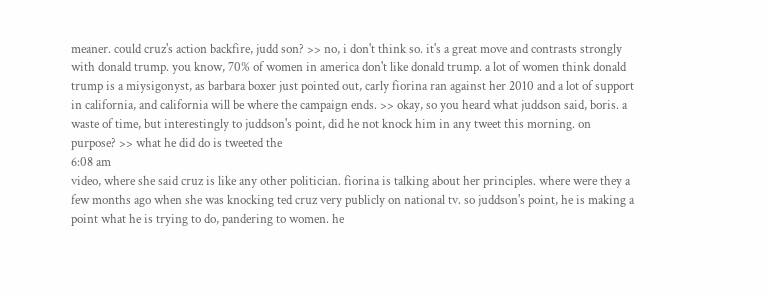meaner. could cruz's action backfire, judd son? >> no, i don't think so. it's a great move and contrasts strongly with donald trump. you know, 70% of women in america don't like donald trump. a lot of women think donald trump is a miysigonyst, as barbara boxer just pointed out, carly fiorina ran against her 2010 and a lot of support in california, and california will be where the campaign ends. >> okay, so you heard what juddson said, boris. a waste of time, but interestingly to juddson's point, did he not knock him in any tweet this morning. on purpose? >> what he did do is tweeted the
6:08 am
video, where she said cruz is like any other politician. fiorina is talking about her principles. where were they a few months ago when she was knocking ted cruz very publicly on national tv. so juddson's point, he is making a point what he is trying to do, pandering to women. he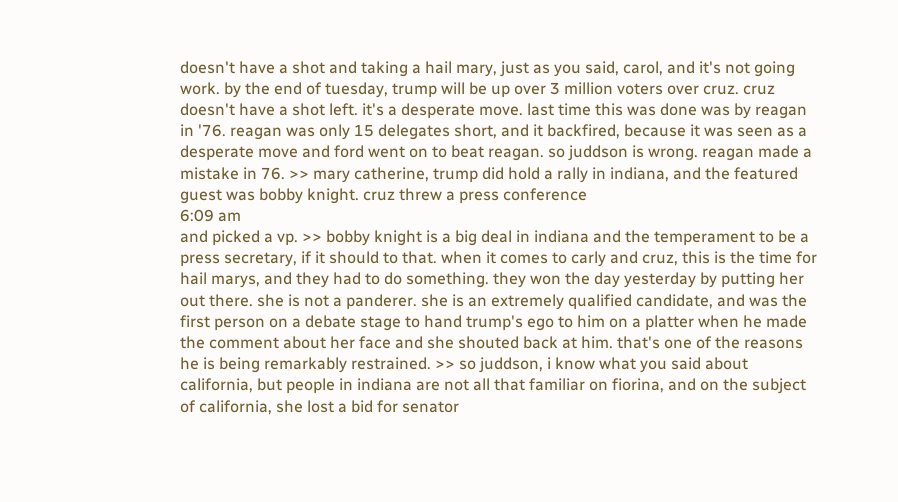doesn't have a shot and taking a hail mary, just as you said, carol, and it's not going work. by the end of tuesday, trump will be up over 3 million voters over cruz. cruz doesn't have a shot left. it's a desperate move. last time this was done was by reagan in '76. reagan was only 15 delegates short, and it backfired, because it was seen as a desperate move and ford went on to beat reagan. so juddson is wrong. reagan made a mistake in 76. >> mary catherine, trump did hold a rally in indiana, and the featured guest was bobby knight. cruz threw a press conference
6:09 am
and picked a vp. >> bobby knight is a big deal in indiana and the temperament to be a press secretary, if it should to that. when it comes to carly and cruz, this is the time for hail marys, and they had to do something. they won the day yesterday by putting her out there. she is not a panderer. she is an extremely qualified candidate, and was the first person on a debate stage to hand trump's ego to him on a platter when he made the comment about her face and she shouted back at him. that's one of the reasons he is being remarkably restrained. >> so juddson, i know what you said about california, but people in indiana are not all that familiar on fiorina, and on the subject of california, she lost a bid for senator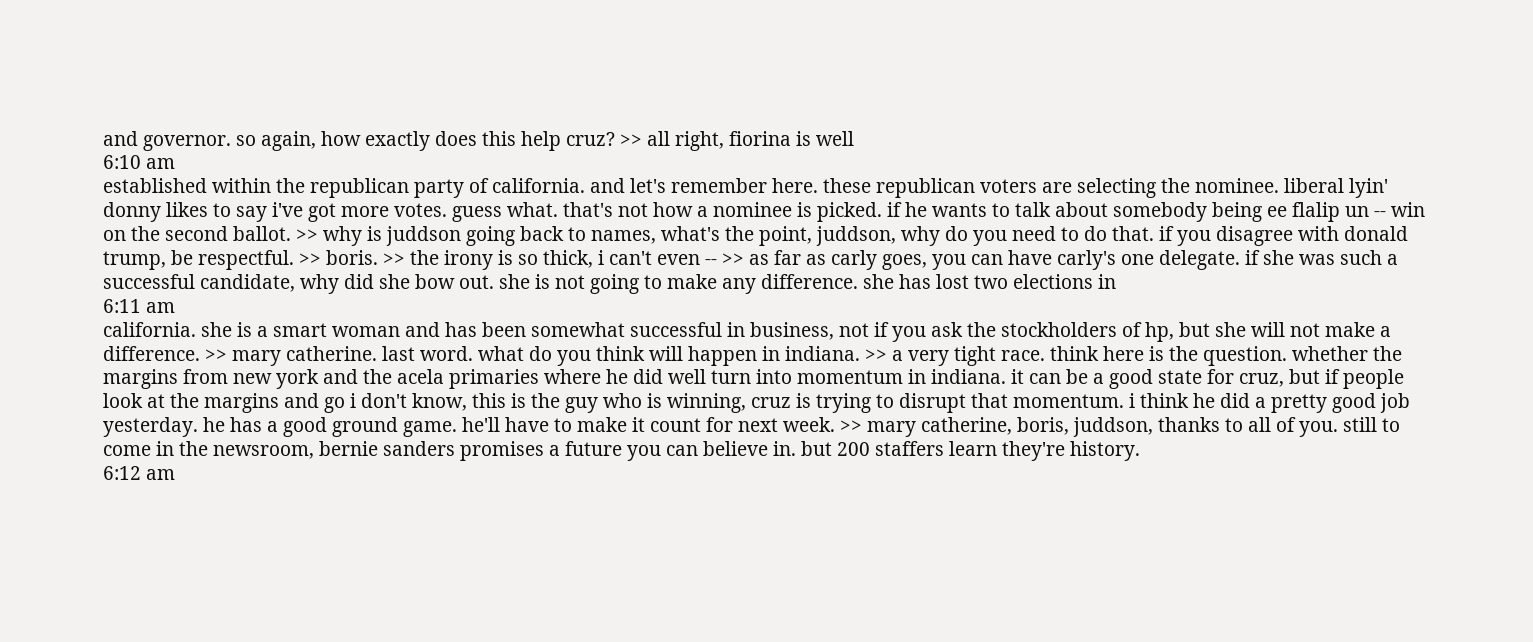and governor. so again, how exactly does this help cruz? >> all right, fiorina is well
6:10 am
established within the republican party of california. and let's remember here. these republican voters are selecting the nominee. liberal lyin' donny likes to say i've got more votes. guess what. that's not how a nominee is picked. if he wants to talk about somebody being ee flalip un -- win on the second ballot. >> why is juddson going back to names, what's the point, juddson, why do you need to do that. if you disagree with donald trump, be respectful. >> boris. >> the irony is so thick, i can't even -- >> as far as carly goes, you can have carly's one delegate. if she was such a successful candidate, why did she bow out. she is not going to make any difference. she has lost two elections in
6:11 am
california. she is a smart woman and has been somewhat successful in business, not if you ask the stockholders of hp, but she will not make a difference. >> mary catherine. last word. what do you think will happen in indiana. >> a very tight race. think here is the question. whether the margins from new york and the acela primaries where he did well turn into momentum in indiana. it can be a good state for cruz, but if people look at the margins and go i don't know, this is the guy who is winning, cruz is trying to disrupt that momentum. i think he did a pretty good job yesterday. he has a good ground game. he'll have to make it count for next week. >> mary catherine, boris, juddson, thanks to all of you. still to come in the newsroom, bernie sanders promises a future you can believe in. but 200 staffers learn they're history.
6:12 am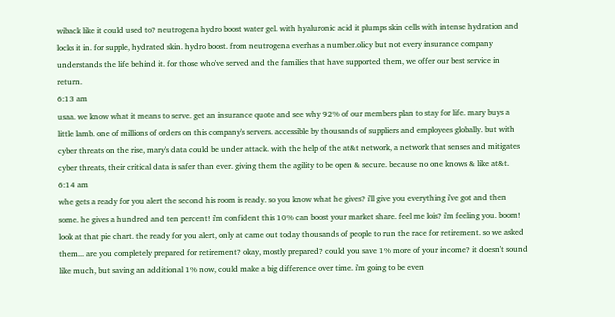wiback like it could used to? neutrogena hydro boost water gel. with hyaluronic acid it plumps skin cells with intense hydration and locks it in. for supple, hydrated skin. hydro boost. from neutrogena everhas a number.olicy but not every insurance company understands the life behind it. for those who've served and the families that have supported them, we offer our best service in return.
6:13 am
usaa. we know what it means to serve. get an insurance quote and see why 92% of our members plan to stay for life. mary buys a little lamb. one of millions of orders on this company's servers. accessible by thousands of suppliers and employees globally. but with cyber threats on the rise, mary's data could be under attack. with the help of the at&t network, a network that senses and mitigates cyber threats, their critical data is safer than ever. giving them the agility to be open & secure. because no one knows & like at&t.
6:14 am
whe gets a ready for you alert the second his room is ready. so you know what he gives? i'll give you everything i've got and then some. he gives a hundred and ten percent! i'm confident this 10% can boost your market share. feel me lois? i'm feeling you. boom! look at that pie chart. the ready for you alert, only at came out today thousands of people to run the race for retirement. so we asked them... are you completely prepared for retirement? okay, mostly prepared? could you save 1% more of your income? it doesn't sound like much, but saving an additional 1% now, could make a big difference over time. i'm going to be even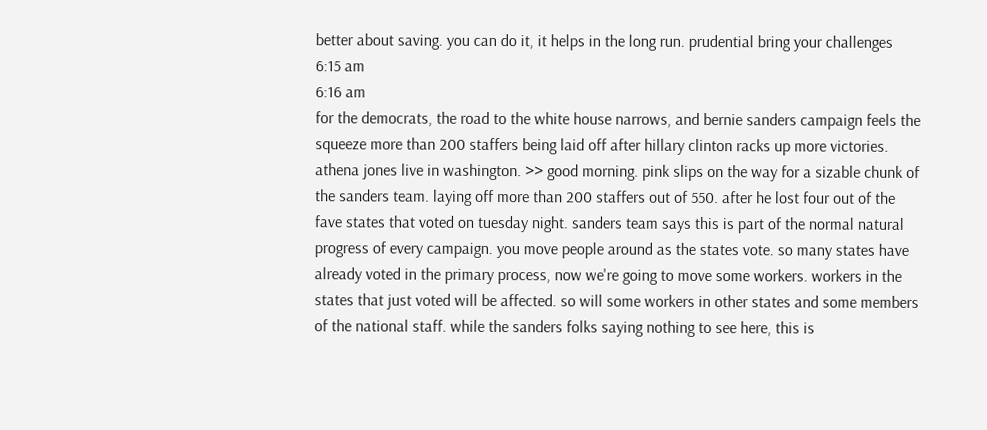better about saving. you can do it, it helps in the long run. prudential bring your challenges
6:15 am
6:16 am
for the democrats, the road to the white house narrows, and bernie sanders campaign feels the squeeze more than 200 staffers being laid off after hillary clinton racks up more victories. athena jones live in washington. >> good morning. pink slips on the way for a sizable chunk of the sanders team. laying off more than 200 staffers out of 550. after he lost four out of the fave states that voted on tuesday night. sanders team says this is part of the normal natural progress of every campaign. you move people around as the states vote. so many states have already voted in the primary process, now we're going to move some workers. workers in the states that just voted will be affected. so will some workers in other states and some members of the national staff. while the sanders folks saying nothing to see here, this is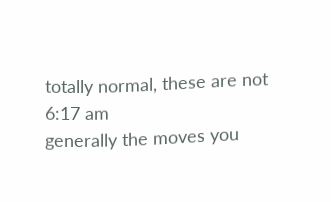totally normal, these are not
6:17 am
generally the moves you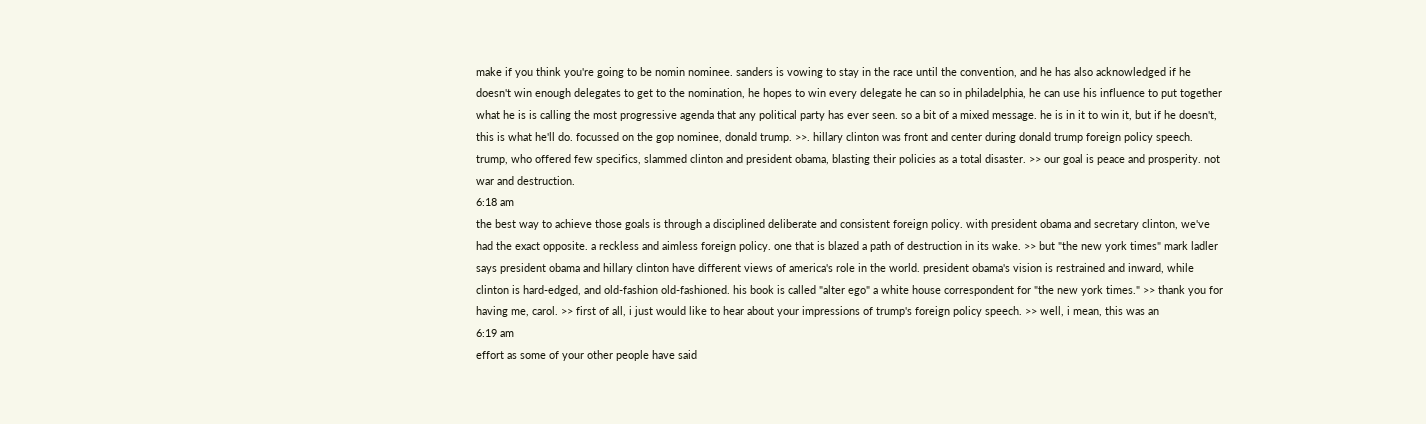make if you think you're going to be nomin nominee. sanders is vowing to stay in the race until the convention, and he has also acknowledged if he doesn't win enough delegates to get to the nomination, he hopes to win every delegate he can so in philadelphia, he can use his influence to put together what he is is calling the most progressive agenda that any political party has ever seen. so a bit of a mixed message. he is in it to win it, but if he doesn't, this is what he'll do. focussed on the gop nominee, donald trump. >>. hillary clinton was front and center during donald trump foreign policy speech. trump, who offered few specifics, slammed clinton and president obama, blasting their policies as a total disaster. >> our goal is peace and prosperity. not war and destruction.
6:18 am
the best way to achieve those goals is through a disciplined deliberate and consistent foreign policy. with president obama and secretary clinton, we've had the exact opposite. a reckless and aimless foreign policy. one that is blazed a path of destruction in its wake. >> but "the new york times" mark ladler says president obama and hillary clinton have different views of america's role in the world. president obama's vision is restrained and inward, while clinton is hard-edged, and old-fashion old-fashioned. his book is called "alter ego" a white house correspondent for "the new york times." >> thank you for having me, carol. >> first of all, i just would like to hear about your impressions of trump's foreign policy speech. >> well, i mean, this was an
6:19 am
effort as some of your other people have said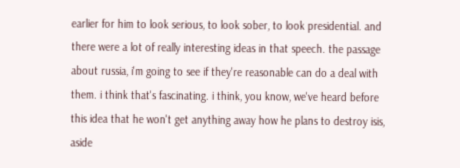earlier for him to look serious, to look sober, to look presidential. and there were a lot of really interesting ideas in that speech. the passage about russia, i'm going to see if they're reasonable can do a deal with them. i think that's fascinating. i think, you know, we've heard before this idea that he won't get anything away how he plans to destroy isis, aside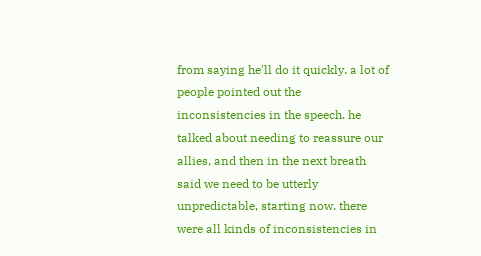from saying he'll do it quickly. a lot of people pointed out the inconsistencies in the speech. he talked about needing to reassure our allies, and then in the next breath said we need to be utterly unpredictable, starting now. there were all kinds of inconsistencies in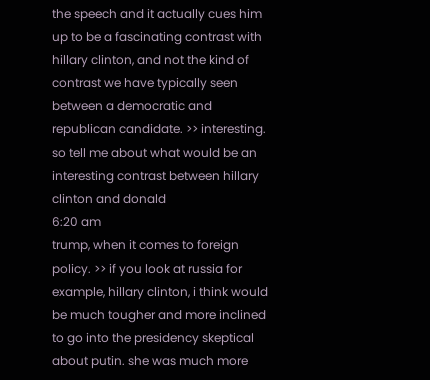the speech and it actually cues him up to be a fascinating contrast with hillary clinton, and not the kind of contrast we have typically seen between a democratic and republican candidate. >> interesting. so tell me about what would be an interesting contrast between hillary clinton and donald
6:20 am
trump, when it comes to foreign policy. >> if you look at russia for example, hillary clinton, i think would be much tougher and more inclined to go into the presidency skeptical about putin. she was much more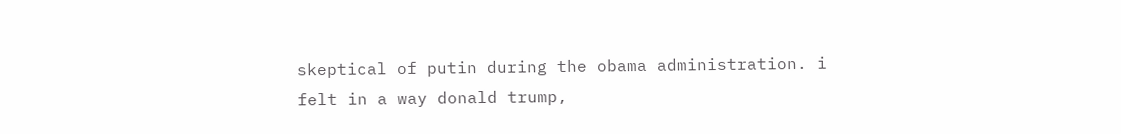skeptical of putin during the obama administration. i felt in a way donald trump,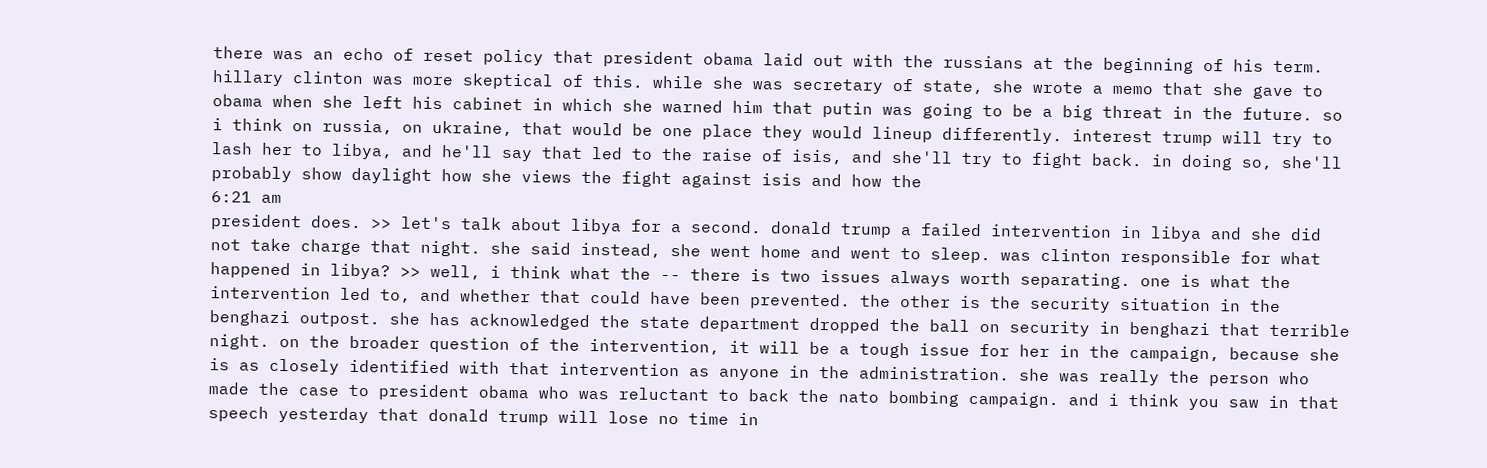there was an echo of reset policy that president obama laid out with the russians at the beginning of his term. hillary clinton was more skeptical of this. while she was secretary of state, she wrote a memo that she gave to obama when she left his cabinet in which she warned him that putin was going to be a big threat in the future. so i think on russia, on ukraine, that would be one place they would lineup differently. interest trump will try to lash her to libya, and he'll say that led to the raise of isis, and she'll try to fight back. in doing so, she'll probably show daylight how she views the fight against isis and how the
6:21 am
president does. >> let's talk about libya for a second. donald trump a failed intervention in libya and she did not take charge that night. she said instead, she went home and went to sleep. was clinton responsible for what happened in libya? >> well, i think what the -- there is two issues always worth separating. one is what the intervention led to, and whether that could have been prevented. the other is the security situation in the benghazi outpost. she has acknowledged the state department dropped the ball on security in benghazi that terrible night. on the broader question of the intervention, it will be a tough issue for her in the campaign, because she is as closely identified with that intervention as anyone in the administration. she was really the person who made the case to president obama who was reluctant to back the nato bombing campaign. and i think you saw in that speech yesterday that donald trump will lose no time in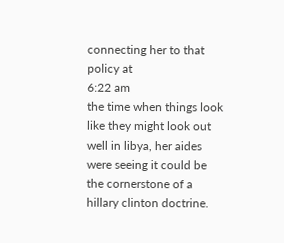connecting her to that policy at
6:22 am
the time when things look like they might look out well in libya, her aides were seeing it could be the cornerstone of a hillary clinton doctrine.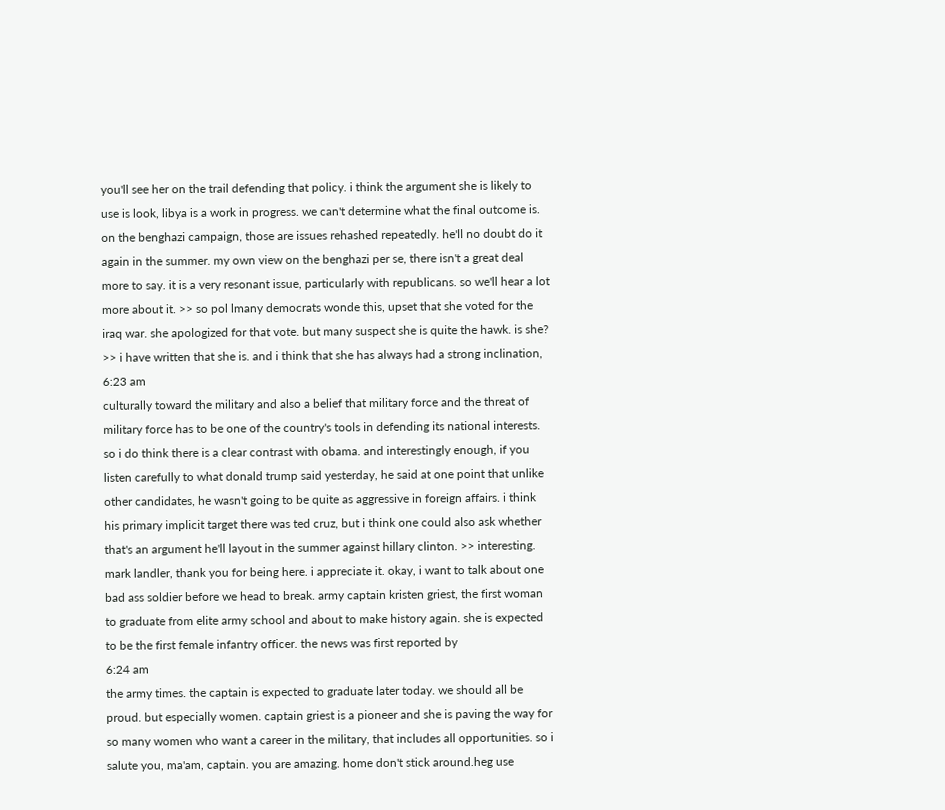you'll see her on the trail defending that policy. i think the argument she is likely to use is look, libya is a work in progress. we can't determine what the final outcome is. on the benghazi campaign, those are issues rehashed repeatedly. he'll no doubt do it again in the summer. my own view on the benghazi per se, there isn't a great deal more to say. it is a very resonant issue, particularly with republicans. so we'll hear a lot more about it. >> so pol lmany democrats wonde this, upset that she voted for the iraq war. she apologized for that vote. but many suspect she is quite the hawk. is she? >> i have written that she is. and i think that she has always had a strong inclination,
6:23 am
culturally toward the military and also a belief that military force and the threat of military force has to be one of the country's tools in defending its national interests. so i do think there is a clear contrast with obama. and interestingly enough, if you listen carefully to what donald trump said yesterday, he said at one point that unlike other candidates, he wasn't going to be quite as aggressive in foreign affairs. i think his primary implicit target there was ted cruz, but i think one could also ask whether that's an argument he'll layout in the summer against hillary clinton. >> interesting. mark landler, thank you for being here. i appreciate it. okay, i want to talk about one bad ass soldier before we head to break. army captain kristen griest, the first woman to graduate from elite army school and about to make history again. she is expected to be the first female infantry officer. the news was first reported by
6:24 am
the army times. the captain is expected to graduate later today. we should all be proud. but especially women. captain griest is a pioneer and she is paving the way for so many women who want a career in the military, that includes all opportunities. so i salute you, ma'am, captain. you are amazing. home don't stick around.heg use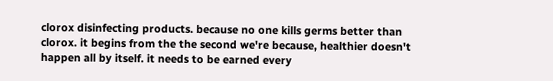clorox disinfecting products. because no one kills germs better than clorox. it begins from the the second we're because, healthier doesn't happen all by itself. it needs to be earned every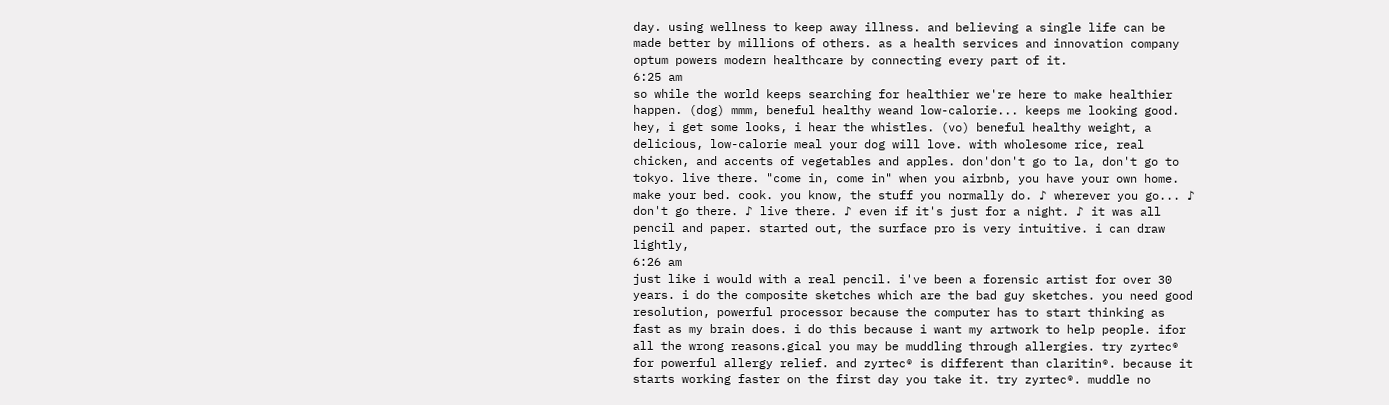day. using wellness to keep away illness. and believing a single life can be made better by millions of others. as a health services and innovation company optum powers modern healthcare by connecting every part of it.
6:25 am
so while the world keeps searching for healthier we're here to make healthier happen. (dog) mmm, beneful healthy weand low-calorie... keeps me looking good. hey, i get some looks, i hear the whistles. (vo) beneful healthy weight, a delicious, low-calorie meal your dog will love. with wholesome rice, real chicken, and accents of vegetables and apples. don'don't go to la, don't go to tokyo. live there. "come in, come in" when you airbnb, you have your own home. make your bed. cook. you know, the stuff you normally do. ♪ wherever you go... ♪ don't go there. ♪ live there. ♪ even if it's just for a night. ♪ it was all pencil and paper. started out, the surface pro is very intuitive. i can draw lightly,
6:26 am
just like i would with a real pencil. i've been a forensic artist for over 30 years. i do the composite sketches which are the bad guy sketches. you need good resolution, powerful processor because the computer has to start thinking as fast as my brain does. i do this because i want my artwork to help people. ifor all the wrong reasons.gical you may be muddling through allergies. try zyrtec® for powerful allergy relief. and zyrtec® is different than claritin®. because it starts working faster on the first day you take it. try zyrtec®. muddle no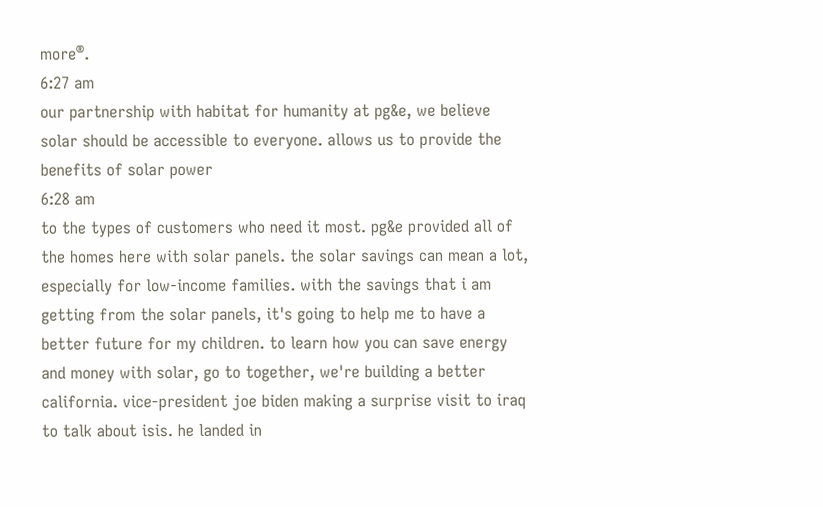more®.
6:27 am
our partnership with habitat for humanity at pg&e, we believe solar should be accessible to everyone. allows us to provide the benefits of solar power
6:28 am
to the types of customers who need it most. pg&e provided all of the homes here with solar panels. the solar savings can mean a lot, especially for low-income families. with the savings that i am getting from the solar panels, it's going to help me to have a better future for my children. to learn how you can save energy and money with solar, go to together, we're building a better california. vice-president joe biden making a surprise visit to iraq to talk about isis. he landed in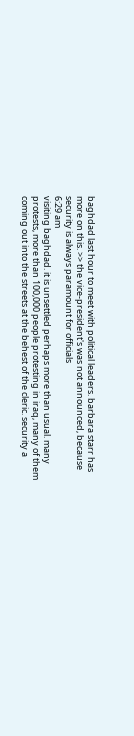baghdad last hour to meet with political leaders. barbara starr has more on this. >> the vice-president's was not announced, because security is always paramount for officials
6:29 am
visiting baghdad. it is unsettled perhaps more than usual. many protests, more than 100,000 people protesting in iraq, many of them coming out into the streets at the behest of the cleric. security a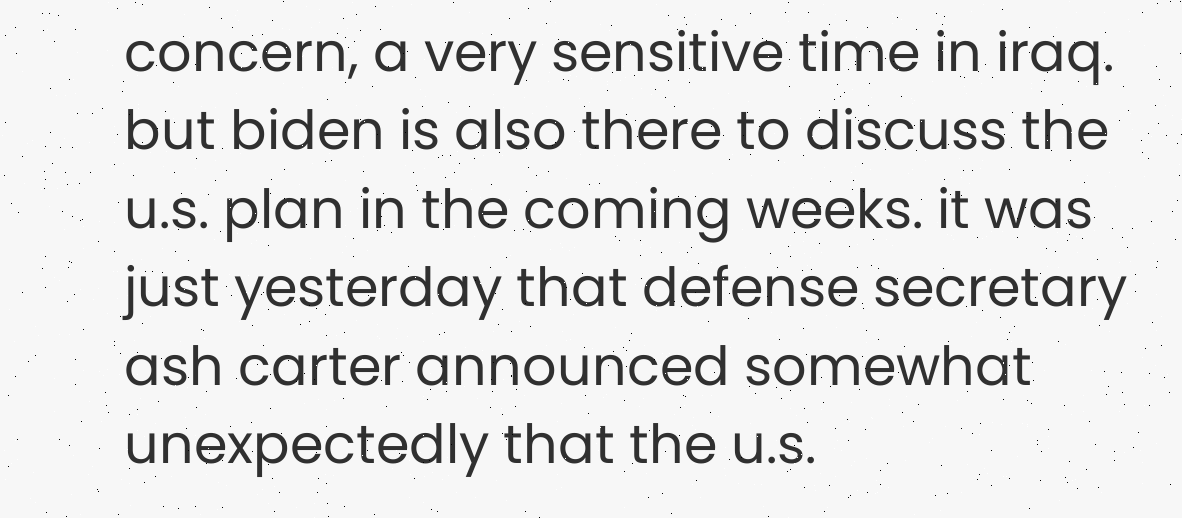concern, a very sensitive time in iraq. but biden is also there to discuss the u.s. plan in the coming weeks. it was just yesterday that defense secretary ash carter announced somewhat unexpectedly that the u.s.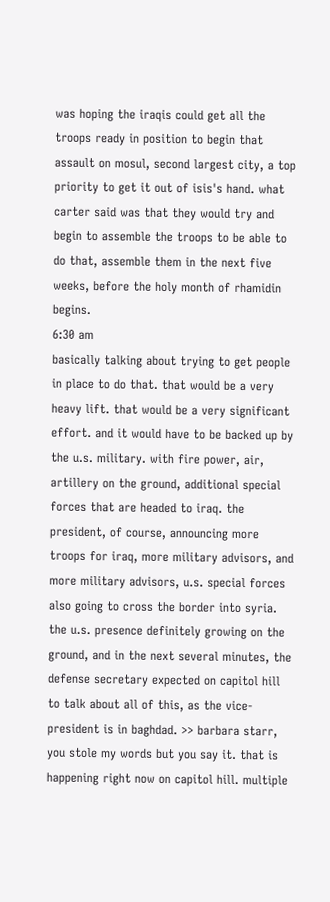was hoping the iraqis could get all the troops ready in position to begin that assault on mosul, second largest city, a top priority to get it out of isis's hand. what carter said was that they would try and begin to assemble the troops to be able to do that, assemble them in the next five weeks, before the holy month of rhamidin begins.
6:30 am
basically talking about trying to get people in place to do that. that would be a very heavy lift. that would be a very significant effort. and it would have to be backed up by the u.s. military. with fire power, air, artillery on the ground, additional special forces that are headed to iraq. the president, of course, announcing more troops for iraq, more military advisors, and more military advisors, u.s. special forces also going to cross the border into syria. the u.s. presence definitely growing on the ground, and in the next several minutes, the defense secretary expected on capitol hill to talk about all of this, as the vice-president is in baghdad. >> barbara starr, you stole my words but you say it. that is happening right now on capitol hill. multiple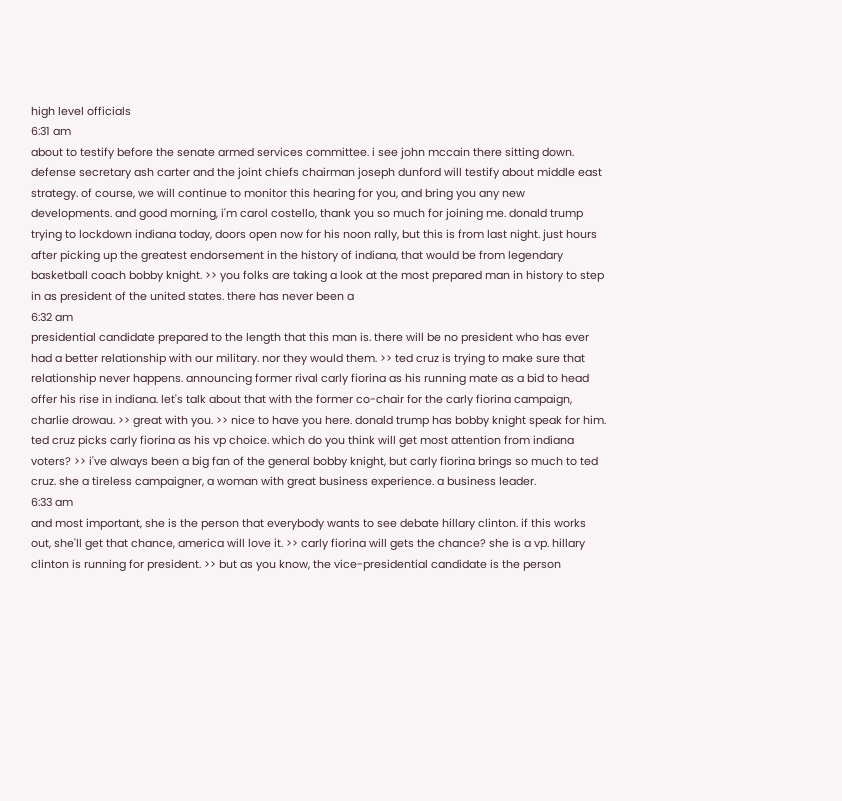high level officials
6:31 am
about to testify before the senate armed services committee. i see john mccain there sitting down. defense secretary ash carter and the joint chiefs chairman joseph dunford will testify about middle east strategy. of course, we will continue to monitor this hearing for you, and bring you any new developments. and good morning, i'm carol costello, thank you so much for joining me. donald trump trying to lockdown indiana today, doors open now for his noon rally, but this is from last night. just hours after picking up the greatest endorsement in the history of indiana, that would be from legendary basketball coach bobby knight. >> you folks are taking a look at the most prepared man in history to step in as president of the united states. there has never been a
6:32 am
presidential candidate prepared to the length that this man is. there will be no president who has ever had a better relationship with our military. nor they would them. >> ted cruz is trying to make sure that relationship never happens. announcing former rival carly fiorina as his running mate as a bid to head offer his rise in indiana. let's talk about that with the former co-chair for the carly fiorina campaign, charlie drowau. >> great with you. >> nice to have you here. donald trump has bobby knight speak for him. ted cruz picks carly fiorina as his vp choice. which do you think will get most attention from indiana voters? >> i've always been a big fan of the general bobby knight, but carly fiorina brings so much to ted cruz. she a tireless campaigner, a woman with great business experience. a business leader.
6:33 am
and most important, she is the person that everybody wants to see debate hillary clinton. if this works out, she'll get that chance, america will love it. >> carly fiorina will gets the chance? she is a vp. hillary clinton is running for president. >> but as you know, the vice-presidential candidate is the person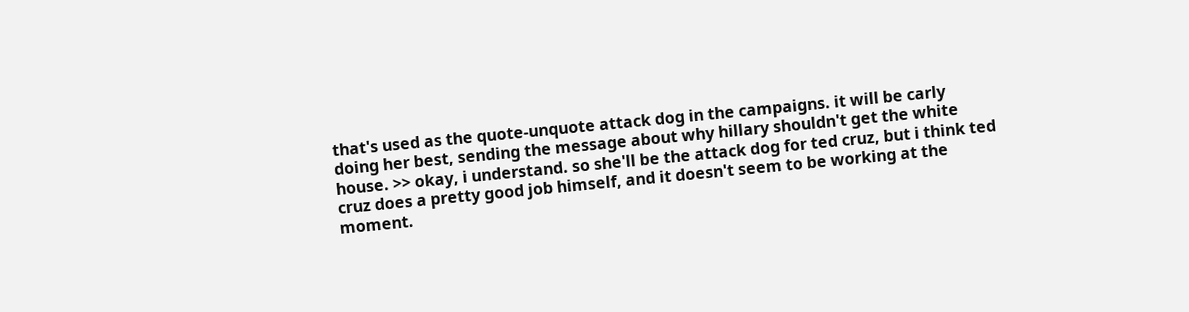that's used as the quote-unquote attack dog in the campaigns. it will be carly doing her best, sending the message about why hillary shouldn't get the white house. >> okay, i understand. so she'll be the attack dog for ted cruz, but i think ted cruz does a pretty good job himself, and it doesn't seem to be working at the moment.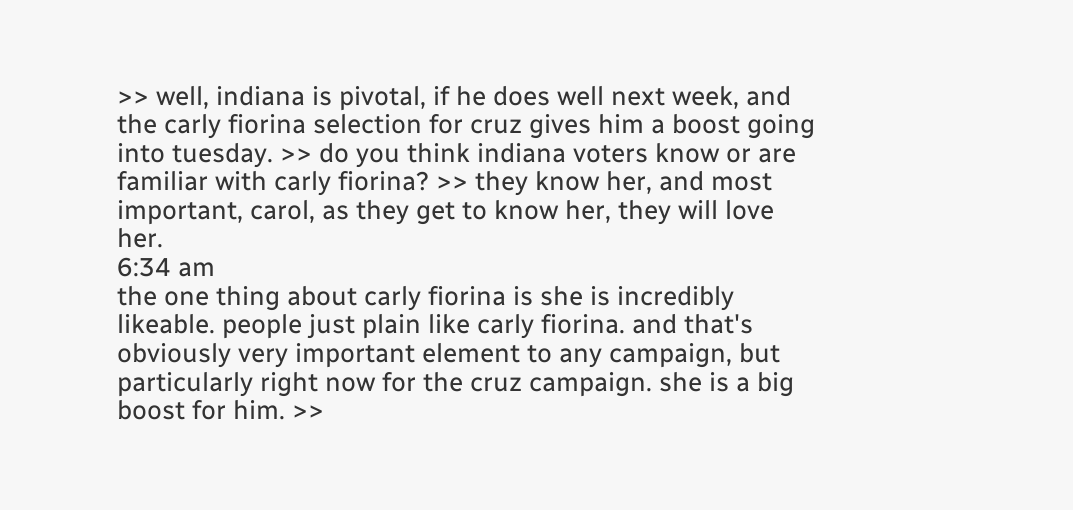>> well, indiana is pivotal, if he does well next week, and the carly fiorina selection for cruz gives him a boost going into tuesday. >> do you think indiana voters know or are familiar with carly fiorina? >> they know her, and most important, carol, as they get to know her, they will love her.
6:34 am
the one thing about carly fiorina is she is incredibly likeable. people just plain like carly fiorina. and that's obviously very important element to any campaign, but particularly right now for the cruz campaign. she is a big boost for him. >>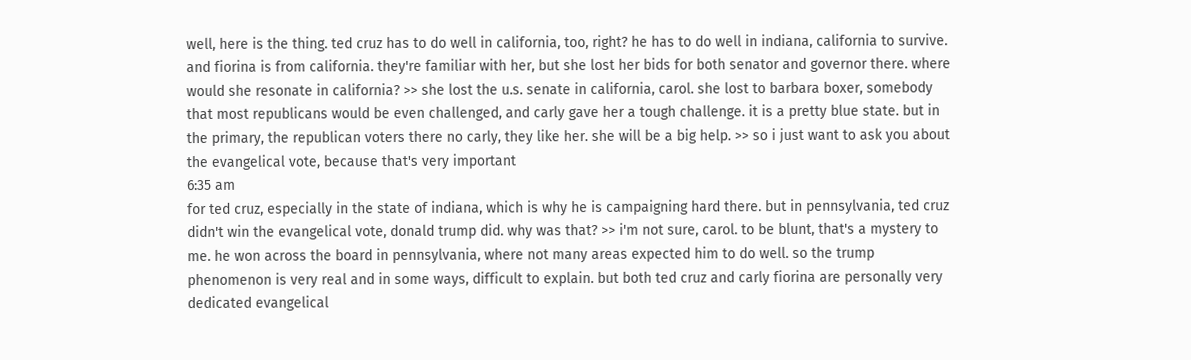well, here is the thing. ted cruz has to do well in california, too, right? he has to do well in indiana, california to survive. and fiorina is from california. they're familiar with her, but she lost her bids for both senator and governor there. where would she resonate in california? >> she lost the u.s. senate in california, carol. she lost to barbara boxer, somebody that most republicans would be even challenged, and carly gave her a tough challenge. it is a pretty blue state. but in the primary, the republican voters there no carly, they like her. she will be a big help. >> so i just want to ask you about the evangelical vote, because that's very important
6:35 am
for ted cruz, especially in the state of indiana, which is why he is campaigning hard there. but in pennsylvania, ted cruz didn't win the evangelical vote, donald trump did. why was that? >> i'm not sure, carol. to be blunt, that's a mystery to me. he won across the board in pennsylvania, where not many areas expected him to do well. so the trump phenomenon is very real and in some ways, difficult to explain. but both ted cruz and carly fiorina are personally very dedicated evangelical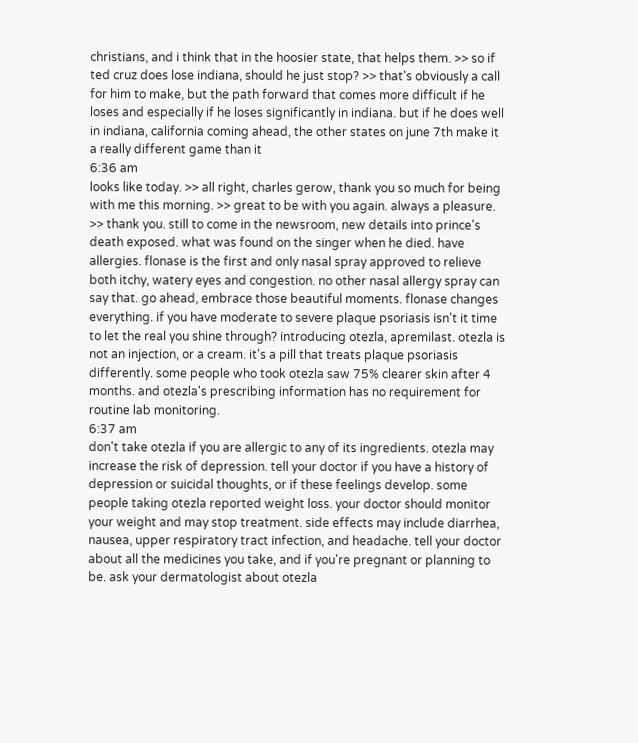christians, and i think that in the hoosier state, that helps them. >> so if ted cruz does lose indiana, should he just stop? >> that's obviously a call for him to make, but the path forward that comes more difficult if he loses and especially if he loses significantly in indiana. but if he does well in indiana, california coming ahead, the other states on june 7th make it a really different game than it
6:36 am
looks like today. >> all right, charles gerow, thank you so much for being with me this morning. >> great to be with you again. always a pleasure. >> thank you. still to come in the newsroom, new details into prince's death exposed. what was found on the singer when he died. have allergies. flonase is the first and only nasal spray approved to relieve both itchy, watery eyes and congestion. no other nasal allergy spray can say that. go ahead, embrace those beautiful moments. flonase changes everything. if you have moderate to severe plaque psoriasis isn't it time to let the real you shine through? introducing otezla, apremilast. otezla is not an injection, or a cream. it's a pill that treats plaque psoriasis differently. some people who took otezla saw 75% clearer skin after 4 months. and otezla's prescribing information has no requirement for routine lab monitoring.
6:37 am
don't take otezla if you are allergic to any of its ingredients. otezla may increase the risk of depression. tell your doctor if you have a history of depression or suicidal thoughts, or if these feelings develop. some people taking otezla reported weight loss. your doctor should monitor your weight and may stop treatment. side effects may include diarrhea, nausea, upper respiratory tract infection, and headache. tell your doctor about all the medicines you take, and if you're pregnant or planning to be. ask your dermatologist about otezla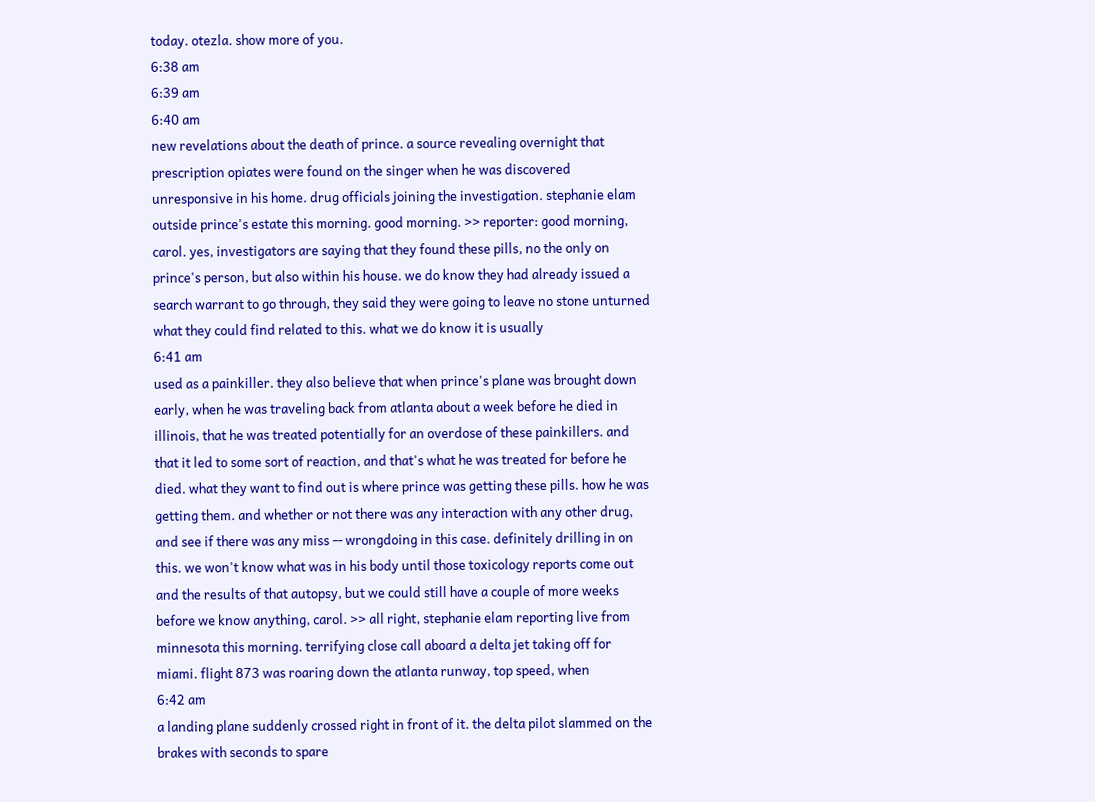today. otezla. show more of you.
6:38 am
6:39 am
6:40 am
new revelations about the death of prince. a source revealing overnight that prescription opiates were found on the singer when he was discovered unresponsive in his home. drug officials joining the investigation. stephanie elam outside prince's estate this morning. good morning. >> reporter: good morning, carol. yes, investigators are saying that they found these pills, no the only on prince's person, but also within his house. we do know they had already issued a search warrant to go through, they said they were going to leave no stone unturned what they could find related to this. what we do know it is usually
6:41 am
used as a painkiller. they also believe that when prince's plane was brought down early, when he was traveling back from atlanta about a week before he died in illinois, that he was treated potentially for an overdose of these painkillers. and that it led to some sort of reaction, and that's what he was treated for before he died. what they want to find out is where prince was getting these pills. how he was getting them. and whether or not there was any interaction with any other drug, and see if there was any miss -- wrongdoing in this case. definitely drilling in on this. we won't know what was in his body until those toxicology reports come out and the results of that autopsy, but we could still have a couple of more weeks before we know anything, carol. >> all right, stephanie elam reporting live from minnesota this morning. terrifying close call aboard a delta jet taking off for miami. flight 873 was roaring down the atlanta runway, top speed, when
6:42 am
a landing plane suddenly crossed right in front of it. the delta pilot slammed on the brakes with seconds to spare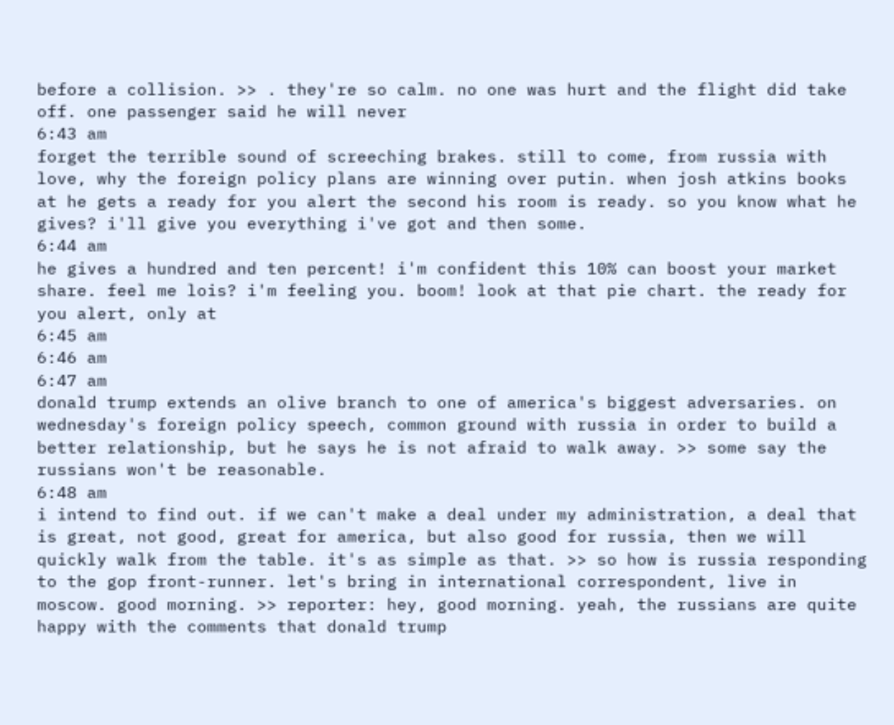before a collision. >> . they're so calm. no one was hurt and the flight did take off. one passenger said he will never
6:43 am
forget the terrible sound of screeching brakes. still to come, from russia with love, why the foreign policy plans are winning over putin. when josh atkins books at he gets a ready for you alert the second his room is ready. so you know what he gives? i'll give you everything i've got and then some.
6:44 am
he gives a hundred and ten percent! i'm confident this 10% can boost your market share. feel me lois? i'm feeling you. boom! look at that pie chart. the ready for you alert, only at
6:45 am
6:46 am
6:47 am
donald trump extends an olive branch to one of america's biggest adversaries. on wednesday's foreign policy speech, common ground with russia in order to build a better relationship, but he says he is not afraid to walk away. >> some say the russians won't be reasonable.
6:48 am
i intend to find out. if we can't make a deal under my administration, a deal that is great, not good, great for america, but also good for russia, then we will quickly walk from the table. it's as simple as that. >> so how is russia responding to the gop front-runner. let's bring in international correspondent, live in moscow. good morning. >> reporter: hey, good morning. yeah, the russians are quite happy with the comments that donald trump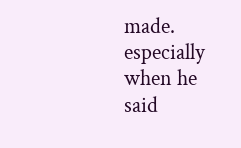made. especially when he said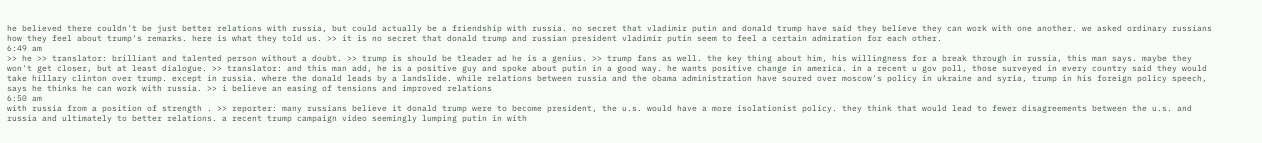he believed there couldn't be just better relations with russia, but could actually be a friendship with russia. no secret that vladimir putin and donald trump have said they believe they can work with one another. we asked ordinary russians how they feel about trump's remarks. here is what they told us. >> it is no secret that donald trump and russian president vladimir putin seem to feel a certain admiration for each other.
6:49 am
>> he >> translator: brilliant and talented person without a doubt. >> trump is should be tleader ad he is a genius. >> trump fans as well. the key thing about him, his willingness for a break through in russia, this man says. maybe they won't get closer, but at least dialogue. >> translator: and this man add, he is a positive guy and spoke about putin in a good way. he wants positive change in america. in a recent u gov poll, those surveyed in every country said they would take hillary clinton over trump. except in russia. where the donald leads by a landslide. while relations between russia and the obama administration have soured over moscow's policy in ukraine and syria, trump in his foreign policy speech, says he thinks he can work with russia. >> i believe an easing of tensions and improved relations
6:50 am
with russia from a position of strength . >> reporter: many russians believe it donald trump were to become president, the u.s. would have a more isolationist policy. they think that would lead to fewer disagreements between the u.s. and russia and ultimately to better relations. a recent trump campaign video seemingly lumping putin in with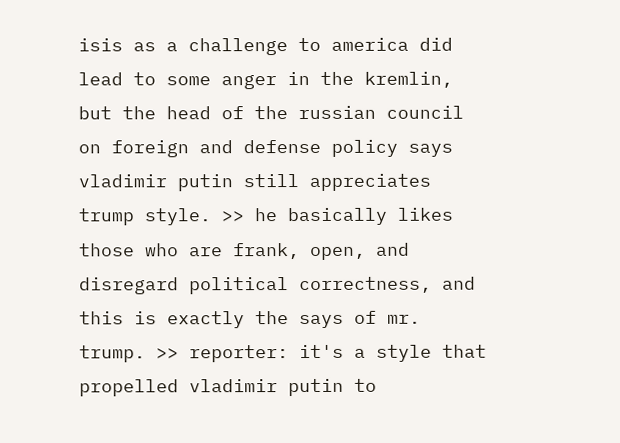isis as a challenge to america did lead to some anger in the kremlin, but the head of the russian council on foreign and defense policy says vladimir putin still appreciates trump style. >> he basically likes those who are frank, open, and disregard political correctness, and this is exactly the says of mr. trump. >> reporter: it's a style that propelled vladimir putin to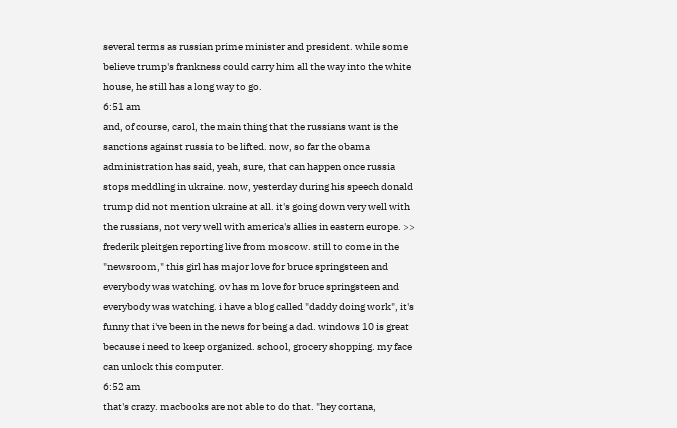several terms as russian prime minister and president. while some believe trump's frankness could carry him all the way into the white house, he still has a long way to go.
6:51 am
and, of course, carol, the main thing that the russians want is the sanctions against russia to be lifted. now, so far the obama administration has said, yeah, sure, that can happen once russia stops meddling in ukraine. now, yesterday during his speech donald trump did not mention ukraine at all. it's going down very well with the russians, not very well with america's allies in eastern europe. >> frederik pleitgen reporting live from moscow. still to come in the "newsroom," this girl has major love for bruce springsteen and everybody was watching. ov has m love for bruce springsteen and everybody was watching. i have a blog called "daddy doing work", it's funny that i've been in the news for being a dad. windows 10 is great because i need to keep organized. school, grocery shopping. my face can unlock this computer.
6:52 am
that's crazy. macbooks are not able to do that. "hey cortana,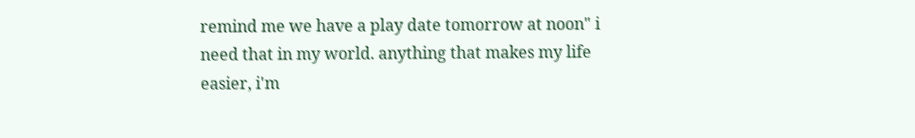remind me we have a play date tomorrow at noon" i need that in my world. anything that makes my life easier, i'm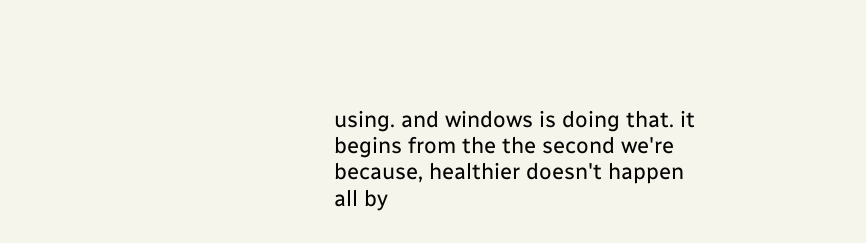using. and windows is doing that. it begins from the the second we're because, healthier doesn't happen all by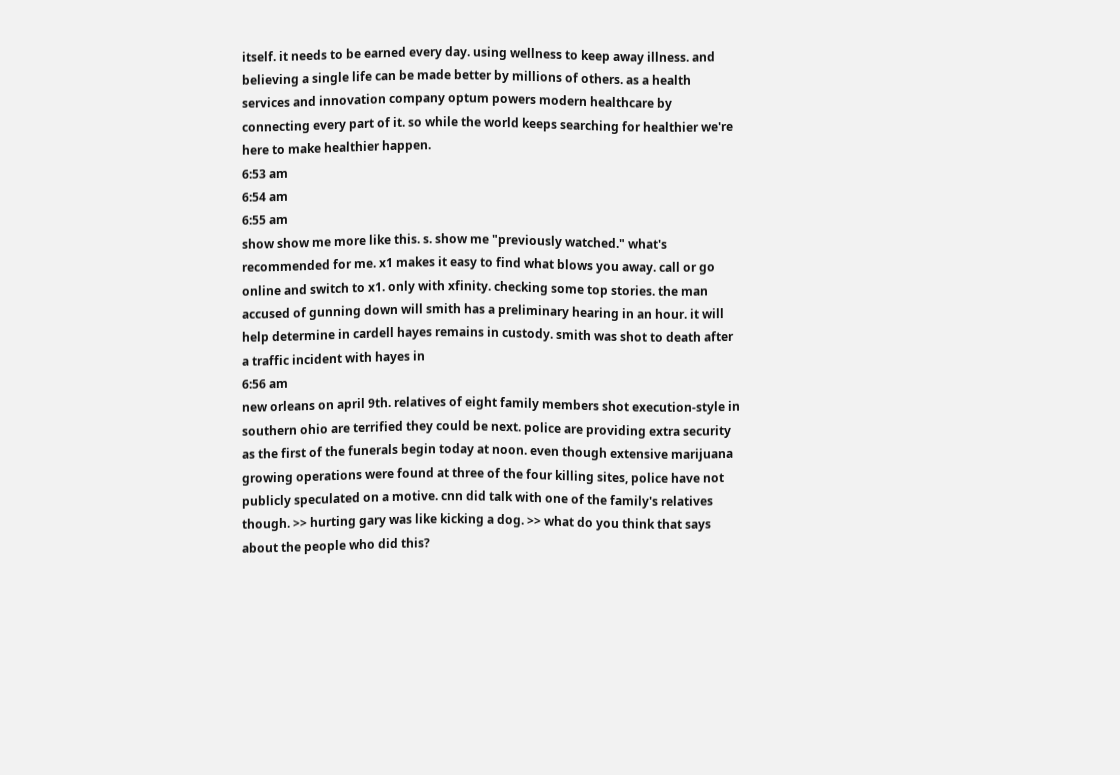itself. it needs to be earned every day. using wellness to keep away illness. and believing a single life can be made better by millions of others. as a health services and innovation company optum powers modern healthcare by connecting every part of it. so while the world keeps searching for healthier we're here to make healthier happen.
6:53 am
6:54 am
6:55 am
show show me more like this. s. show me "previously watched." what's recommended for me. x1 makes it easy to find what blows you away. call or go online and switch to x1. only with xfinity. checking some top stories. the man accused of gunning down will smith has a preliminary hearing in an hour. it will help determine in cardell hayes remains in custody. smith was shot to death after a traffic incident with hayes in
6:56 am
new orleans on april 9th. relatives of eight family members shot execution-style in southern ohio are terrified they could be next. police are providing extra security as the first of the funerals begin today at noon. even though extensive marijuana growing operations were found at three of the four killing sites, police have not publicly speculated on a motive. cnn did talk with one of the family's relatives though. >> hurting gary was like kicking a dog. >> what do you think that says about the people who did this?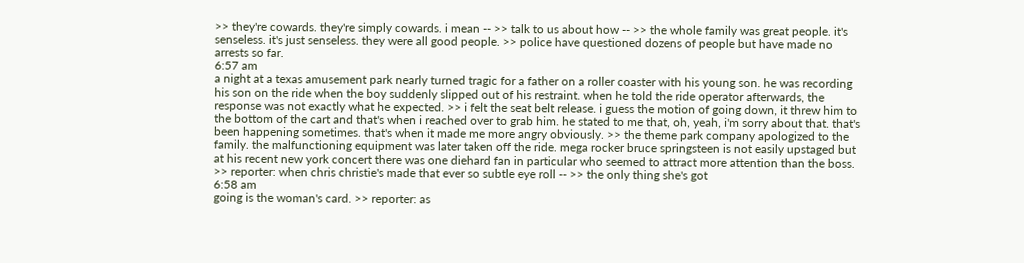>> they're cowards. they're simply cowards. i mean -- >> talk to us about how -- >> the whole family was great people. it's senseless. it's just senseless. they were all good people. >> police have questioned dozens of people but have made no arrests so far.
6:57 am
a night at a texas amusement park nearly turned tragic for a father on a roller coaster with his young son. he was recording his son on the ride when the boy suddenly slipped out of his restraint. when he told the ride operator afterwards, the response was not exactly what he expected. >> i felt the seat belt release. i guess the motion of going down, it threw him to the bottom of the cart and that's when i reached over to grab him. he stated to me that, oh, yeah, i'm sorry about that. that's been happening sometimes. that's when it made me more angry obviously. >> the theme park company apologized to the family. the malfunctioning equipment was later taken off the ride. mega rocker bruce springsteen is not easily upstaged but at his recent new york concert there was one diehard fan in particular who seemed to attract more attention than the boss. >> reporter: when chris christie's made that ever so subtle eye roll -- >> the only thing she's got
6:58 am
going is the woman's card. >> reporter: as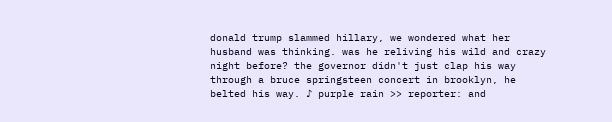donald trump slammed hillary, we wondered what her husband was thinking. was he reliving his wild and crazy night before? the governor didn't just clap his way through a bruce springsteen concert in brooklyn, he belted his way. ♪ purple rain >> reporter: and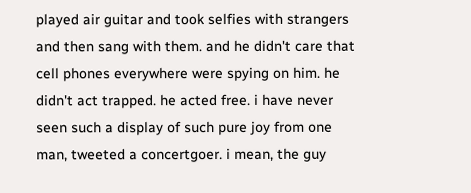played air guitar and took selfies with strangers and then sang with them. and he didn't care that cell phones everywhere were spying on him. he didn't act trapped. he acted free. i have never seen such a display of such pure joy from one man, tweeted a concertgoer. i mean, the guy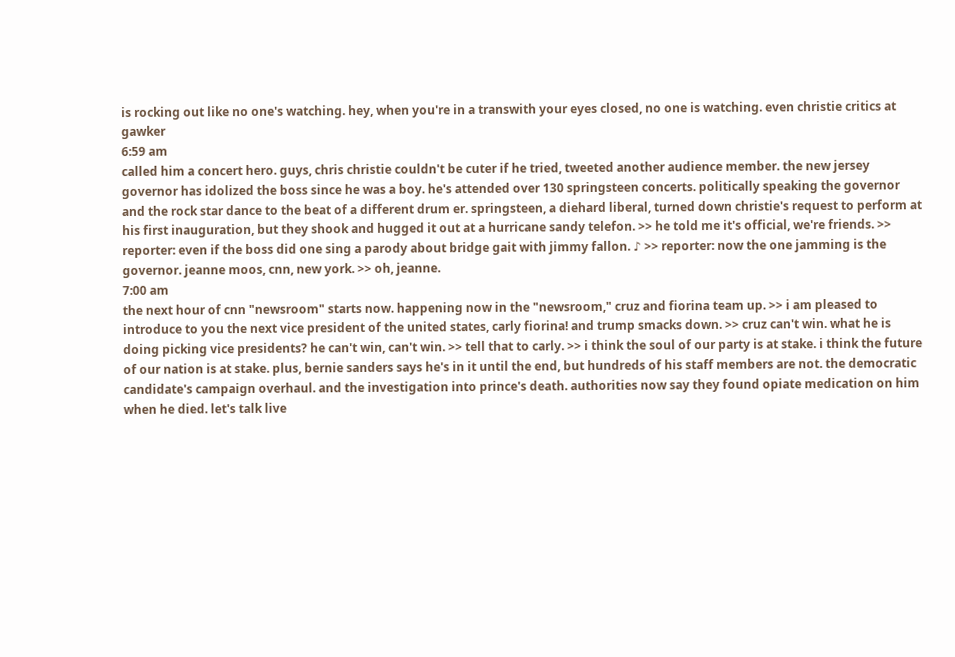is rocking out like no one's watching. hey, when you're in a transwith your eyes closed, no one is watching. even christie critics at gawker
6:59 am
called him a concert hero. guys, chris christie couldn't be cuter if he tried, tweeted another audience member. the new jersey governor has idolized the boss since he was a boy. he's attended over 130 springsteen concerts. politically speaking the governor and the rock star dance to the beat of a different drum er. springsteen, a diehard liberal, turned down christie's request to perform at his first inauguration, but they shook and hugged it out at a hurricane sandy telefon. >> he told me it's official, we're friends. >> reporter: even if the boss did one sing a parody about bridge gait with jimmy fallon. ♪ >> reporter: now the one jamming is the governor. jeanne moos, cnn, new york. >> oh, jeanne.
7:00 am
the next hour of cnn "newsroom" starts now. happening now in the "newsroom," cruz and fiorina team up. >> i am pleased to introduce to you the next vice president of the united states, carly fiorina! and trump smacks down. >> cruz can't win. what he is doing picking vice presidents? he can't win, can't win. >> tell that to carly. >> i think the soul of our party is at stake. i think the future of our nation is at stake. plus, bernie sanders says he's in it until the end, but hundreds of his staff members are not. the democratic candidate's campaign overhaul. and the investigation into prince's death. authorities now say they found opiate medication on him when he died. let's talk live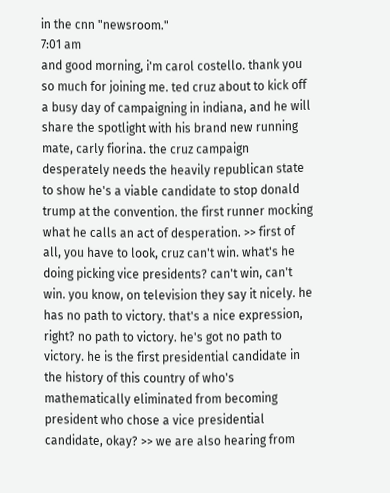in the cnn "newsroom."
7:01 am
and good morning, i'm carol costello. thank you so much for joining me. ted cruz about to kick off a busy day of campaigning in indiana, and he will share the spotlight with his brand new running mate, carly fiorina. the cruz campaign desperately needs the heavily republican state to show he's a viable candidate to stop donald trump at the convention. the first runner mocking what he calls an act of desperation. >> first of all, you have to look, cruz can't win. what's he doing picking vice presidents? can't win, can't win. you know, on television they say it nicely. he has no path to victory. that's a nice expression, right? no path to victory. he's got no path to victory. he is the first presidential candidate in the history of this country of who's mathematically eliminated from becoming president who chose a vice presidential candidate, okay? >> we are also hearing from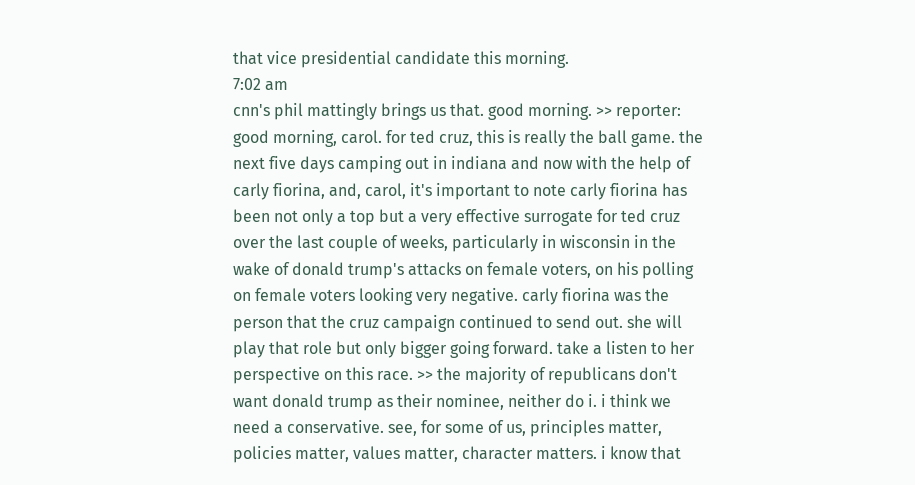that vice presidential candidate this morning.
7:02 am
cnn's phil mattingly brings us that. good morning. >> reporter: good morning, carol. for ted cruz, this is really the ball game. the next five days camping out in indiana and now with the help of carly fiorina, and, carol, it's important to note carly fiorina has been not only a top but a very effective surrogate for ted cruz over the last couple of weeks, particularly in wisconsin in the wake of donald trump's attacks on female voters, on his polling on female voters looking very negative. carly fiorina was the person that the cruz campaign continued to send out. she will play that role but only bigger going forward. take a listen to her perspective on this race. >> the majority of republicans don't want donald trump as their nominee, neither do i. i think we need a conservative. see, for some of us, principles matter, policies matter, values matter, character matters. i know that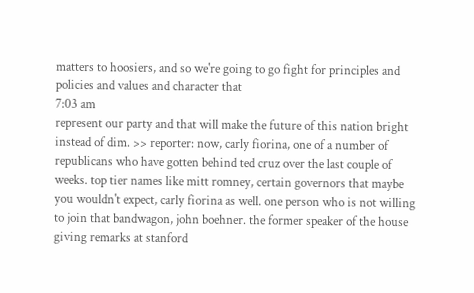matters to hoosiers, and so we're going to go fight for principles and policies and values and character that
7:03 am
represent our party and that will make the future of this nation bright instead of dim. >> reporter: now, carly fiorina, one of a number of republicans who have gotten behind ted cruz over the last couple of weeks. top tier names like mitt romney, certain governors that maybe you wouldn't expect, carly fiorina as well. one person who is not willing to join that bandwagon, john boehner. the former speaker of the house giving remarks at stanford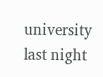university last night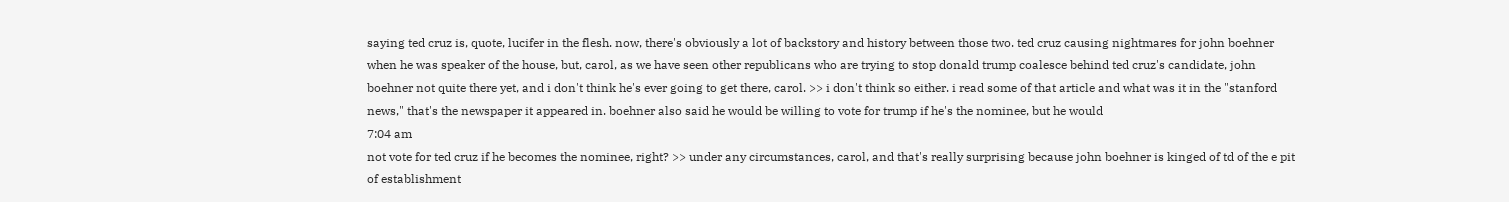saying ted cruz is, quote, lucifer in the flesh. now, there's obviously a lot of backstory and history between those two. ted cruz causing nightmares for john boehner when he was speaker of the house, but, carol, as we have seen other republicans who are trying to stop donald trump coalesce behind ted cruz's candidate, john boehner not quite there yet, and i don't think he's ever going to get there, carol. >> i don't think so either. i read some of that article and what was it in the "stanford news," that's the newspaper it appeared in. boehner also said he would be willing to vote for trump if he's the nominee, but he would
7:04 am
not vote for ted cruz if he becomes the nominee, right? >> under any circumstances, carol, and that's really surprising because john boehner is kinged of td of the e pit of establishment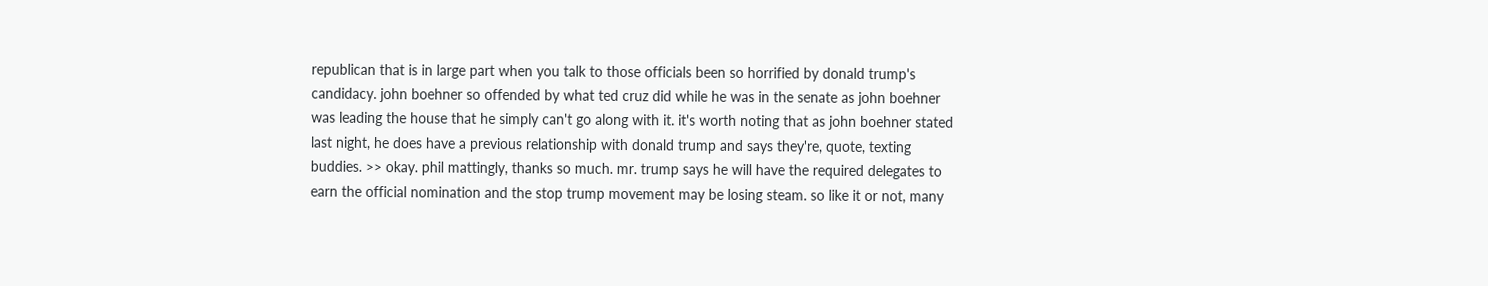republican that is in large part when you talk to those officials been so horrified by donald trump's candidacy. john boehner so offended by what ted cruz did while he was in the senate as john boehner was leading the house that he simply can't go along with it. it's worth noting that as john boehner stated last night, he does have a previous relationship with donald trump and says they're, quote, texting buddies. >> okay. phil mattingly, thanks so much. mr. trump says he will have the required delegates to earn the official nomination and the stop trump movement may be losing steam. so like it or not, many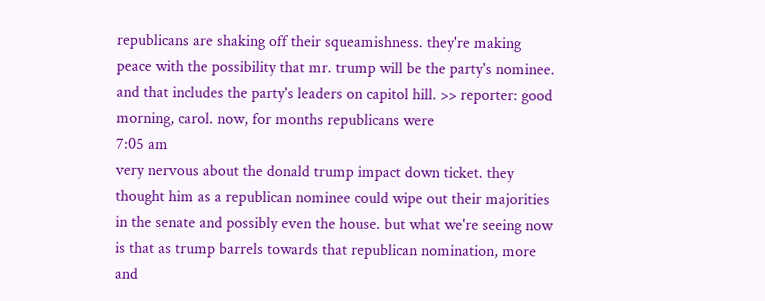republicans are shaking off their squeamishness. they're making peace with the possibility that mr. trump will be the party's nominee. and that includes the party's leaders on capitol hill. >> reporter: good morning, carol. now, for months republicans were
7:05 am
very nervous about the donald trump impact down ticket. they thought him as a republican nominee could wipe out their majorities in the senate and possibly even the house. but what we're seeing now is that as trump barrels towards that republican nomination, more and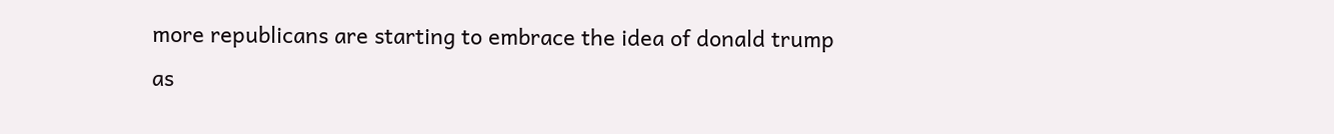more republicans are starting to embrace the idea of donald trump as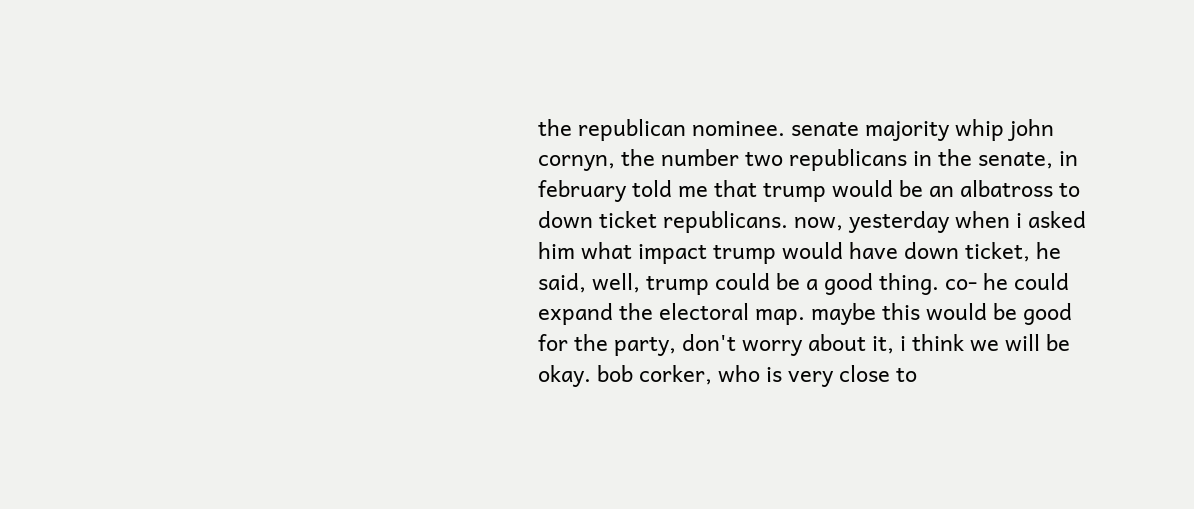the republican nominee. senate majority whip john cornyn, the number two republicans in the senate, in february told me that trump would be an albatross to down ticket republicans. now, yesterday when i asked him what impact trump would have down ticket, he said, well, trump could be a good thing. co- he could expand the electoral map. maybe this would be good for the party, don't worry about it, i think we will be okay. bob corker, who is very close to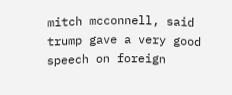mitch mcconnell, said trump gave a very good speech on foreign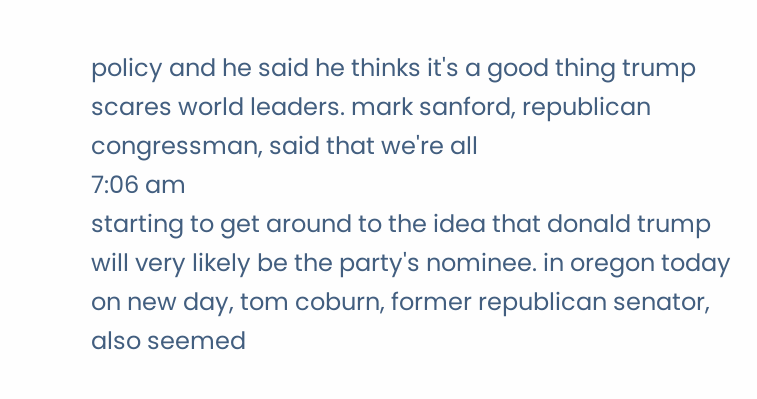policy and he said he thinks it's a good thing trump scares world leaders. mark sanford, republican congressman, said that we're all
7:06 am
starting to get around to the idea that donald trump will very likely be the party's nominee. in oregon today on new day, tom coburn, former republican senator, also seemed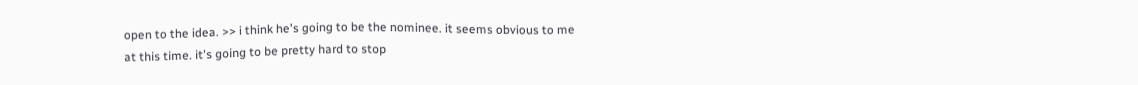open to the idea. >> i think he's going to be the nominee. it seems obvious to me at this time. it's going to be pretty hard to stop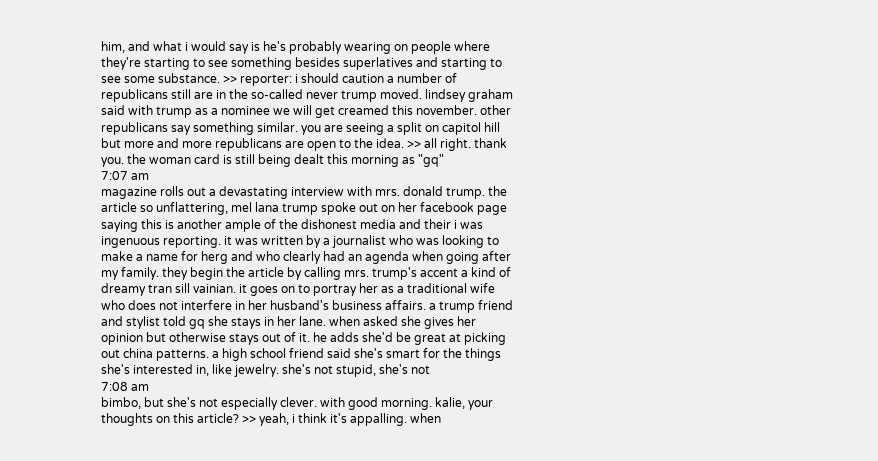him, and what i would say is he's probably wearing on people where they're starting to see something besides superlatives and starting to see some substance. >> reporter: i should caution a number of republicans still are in the so-called never trump moved. lindsey graham said with trump as a nominee we will get creamed this november. other republicans say something similar. you are seeing a split on capitol hill but more and more republicans are open to the idea. >> all right. thank you. the woman card is still being dealt this morning as "gq"
7:07 am
magazine rolls out a devastating interview with mrs. donald trump. the article so unflattering, mel lana trump spoke out on her facebook page saying this is another ample of the dishonest media and their i was ingenuous reporting. it was written by a journalist who was looking to make a name for herg and who clearly had an agenda when going after my family. they begin the article by calling mrs. trump's accent a kind of dreamy tran sill vainian. it goes on to portray her as a traditional wife who does not interfere in her husband's business affairs. a trump friend and stylist told gq she stays in her lane. when asked she gives her opinion but otherwise stays out of it. he adds she'd be great at picking out china patterns. a high school friend said she's smart for the things she's interested in, like jewelry. she's not stupid, she's not
7:08 am
bimbo, but she's not especially clever. with good morning. kalie, your thoughts on this article? >> yeah, i think it's appalling. when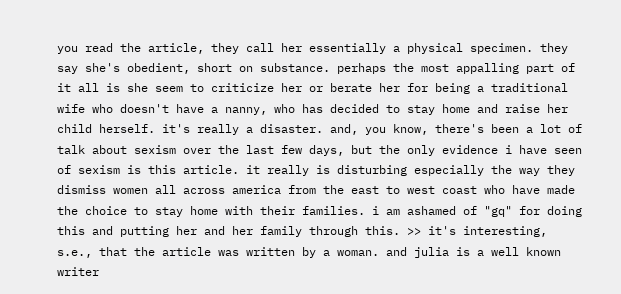you read the article, they call her essentially a physical specimen. they say she's obedient, short on substance. perhaps the most appalling part of it all is she seem to criticize her or berate her for being a traditional wife who doesn't have a nanny, who has decided to stay home and raise her child herself. it's really a disaster. and, you know, there's been a lot of talk about sexism over the last few days, but the only evidence i have seen of sexism is this article. it really is disturbing especially the way they dismiss women all across america from the east to west coast who have made the choice to stay home with their families. i am ashamed of "gq" for doing this and putting her and her family through this. >> it's interesting, s.e., that the article was written by a woman. and julia is a well known writer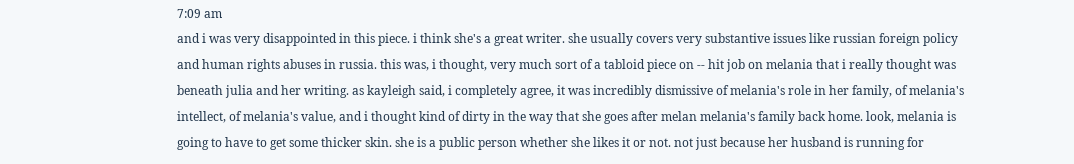7:09 am
and i was very disappointed in this piece. i think she's a great writer. she usually covers very substantive issues like russian foreign policy and human rights abuses in russia. this was, i thought, very much sort of a tabloid piece on -- hit job on melania that i really thought was beneath julia and her writing. as kayleigh said, i completely agree, it was incredibly dismissive of melania's role in her family, of melania's intellect, of melania's value, and i thought kind of dirty in the way that she goes after melan melania's family back home. look, melania is going to have to get some thicker skin. she is a public person whether she likes it or not. not just because her husband is running for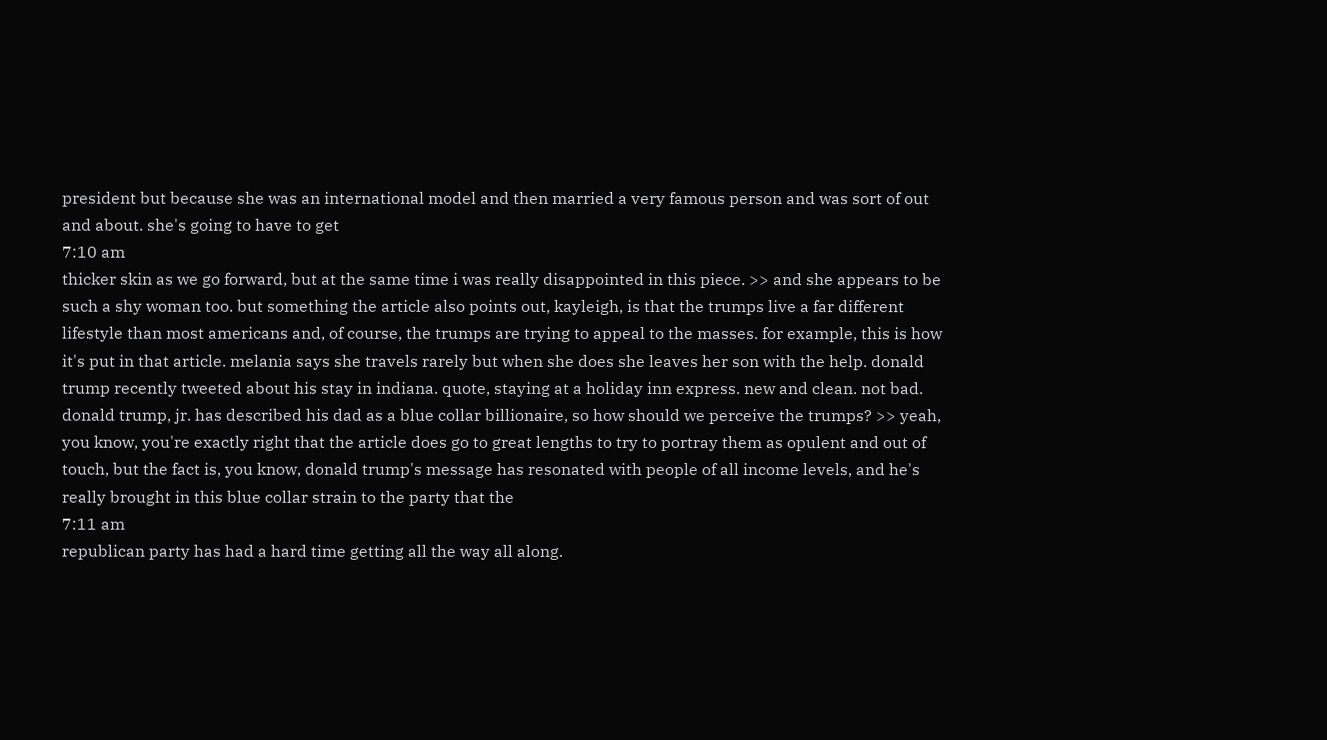president but because she was an international model and then married a very famous person and was sort of out and about. she's going to have to get
7:10 am
thicker skin as we go forward, but at the same time i was really disappointed in this piece. >> and she appears to be such a shy woman too. but something the article also points out, kayleigh, is that the trumps live a far different lifestyle than most americans and, of course, the trumps are trying to appeal to the masses. for example, this is how it's put in that article. melania says she travels rarely but when she does she leaves her son with the help. donald trump recently tweeted about his stay in indiana. quote, staying at a holiday inn express. new and clean. not bad. donald trump, jr. has described his dad as a blue collar billionaire, so how should we perceive the trumps? >> yeah, you know, you're exactly right that the article does go to great lengths to try to portray them as opulent and out of touch, but the fact is, you know, donald trump's message has resonated with people of all income levels, and he's really brought in this blue collar strain to the party that the
7:11 am
republican party has had a hard time getting all the way all along.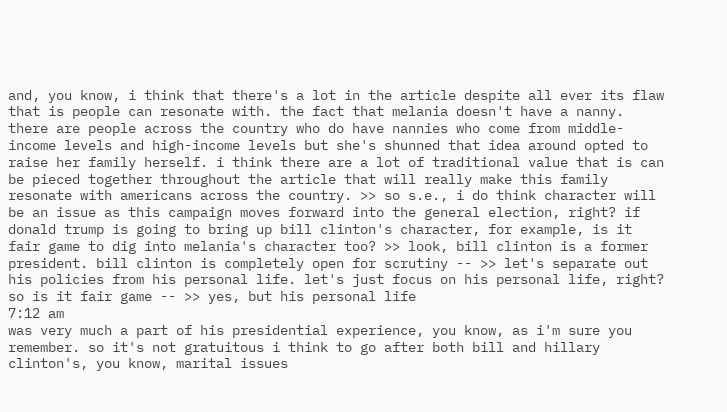and, you know, i think that there's a lot in the article despite all ever its flaw that is people can resonate with. the fact that melania doesn't have a nanny. there are people across the country who do have nannies who come from middle-income levels and high-income levels but she's shunned that idea around opted to raise her family herself. i think there are a lot of traditional value that is can be pieced together throughout the article that will really make this family resonate with americans across the country. >> so s.e., i do think character will be an issue as this campaign moves forward into the general election, right? if donald trump is going to bring up bill clinton's character, for example, is it fair game to dig into melania's character too? >> look, bill clinton is a former president. bill clinton is completely open for scrutiny -- >> let's separate out his policies from his personal life. let's just focus on his personal life, right? so is it fair game -- >> yes, but his personal life
7:12 am
was very much a part of his presidential experience, you know, as i'm sure you remember. so it's not gratuitous i think to go after both bill and hillary clinton's, you know, marital issues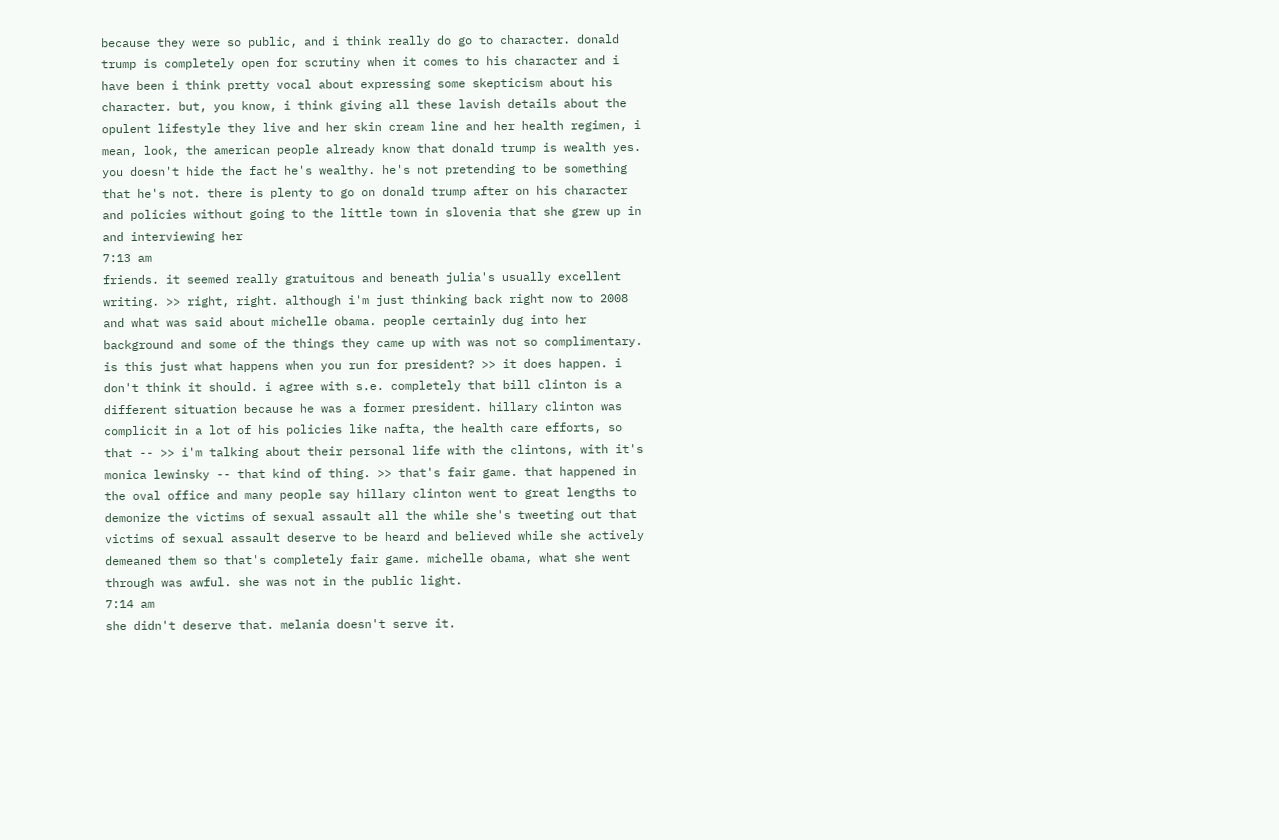because they were so public, and i think really do go to character. donald trump is completely open for scrutiny when it comes to his character and i have been i think pretty vocal about expressing some skepticism about his character. but, you know, i think giving all these lavish details about the opulent lifestyle they live and her skin cream line and her health regimen, i mean, look, the american people already know that donald trump is wealth yes. you doesn't hide the fact he's wealthy. he's not pretending to be something that he's not. there is plenty to go on donald trump after on his character and policies without going to the little town in slovenia that she grew up in and interviewing her
7:13 am
friends. it seemed really gratuitous and beneath julia's usually excellent writing. >> right, right. although i'm just thinking back right now to 2008 and what was said about michelle obama. people certainly dug into her background and some of the things they came up with was not so complimentary. is this just what happens when you run for president? >> it does happen. i don't think it should. i agree with s.e. completely that bill clinton is a different situation because he was a former president. hillary clinton was complicit in a lot of his policies like nafta, the health care efforts, so that -- >> i'm talking about their personal life with the clintons, with it's monica lewinsky -- that kind of thing. >> that's fair game. that happened in the oval office and many people say hillary clinton went to great lengths to demonize the victims of sexual assault all the while she's tweeting out that victims of sexual assault deserve to be heard and believed while she actively demeaned them so that's completely fair game. michelle obama, what she went through was awful. she was not in the public light.
7:14 am
she didn't deserve that. melania doesn't serve it.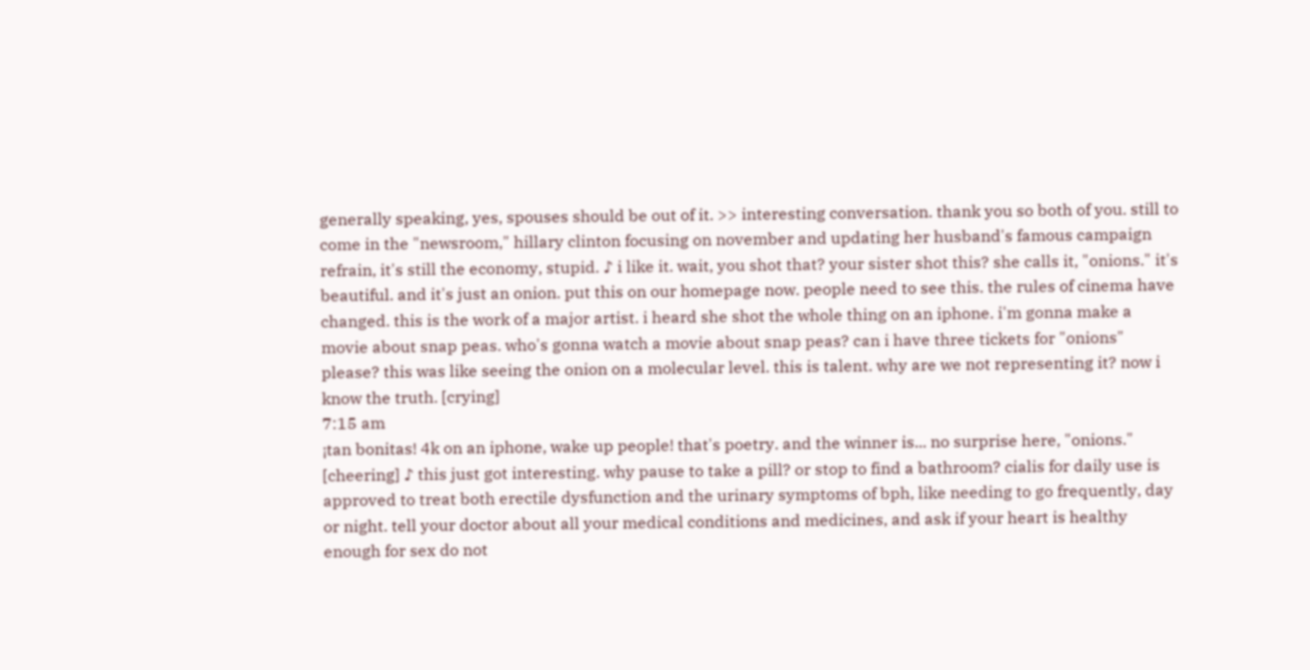generally speaking, yes, spouses should be out of it. >> interesting conversation. thank you so both of you. still to come in the "newsroom," hillary clinton focusing on november and updating her husband's famous campaign refrain, it's still the economy, stupid. ♪ i like it. wait, you shot that? your sister shot this? she calls it, "onions." it's beautiful. and it's just an onion. put this on our homepage now. people need to see this. the rules of cinema have changed. this is the work of a major artist. i heard she shot the whole thing on an iphone. i'm gonna make a movie about snap peas. who's gonna watch a movie about snap peas? can i have three tickets for "onions" please? this was like seeing the onion on a molecular level. this is talent. why are we not representing it? now i know the truth. [crying]
7:15 am
¡tan bonitas! 4k on an iphone, wake up people! that's poetry. and the winner is... no surprise here, "onions." [cheering] ♪ this just got interesting. why pause to take a pill? or stop to find a bathroom? cialis for daily use is approved to treat both erectile dysfunction and the urinary symptoms of bph, like needing to go frequently, day or night. tell your doctor about all your medical conditions and medicines, and ask if your heart is healthy enough for sex do not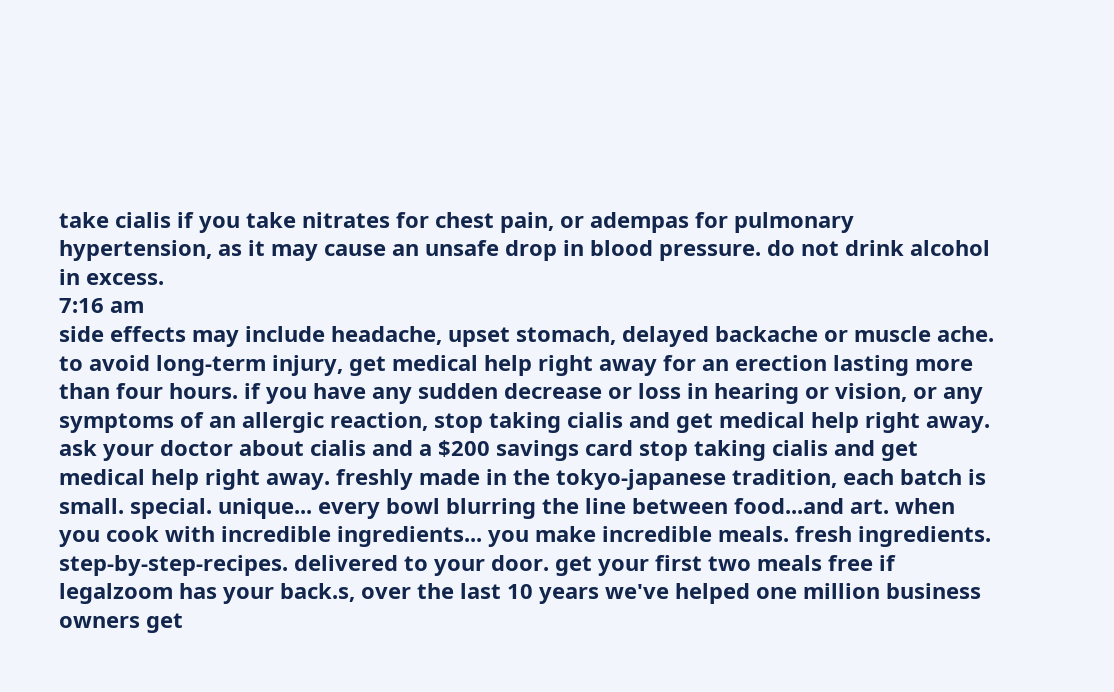take cialis if you take nitrates for chest pain, or adempas for pulmonary hypertension, as it may cause an unsafe drop in blood pressure. do not drink alcohol in excess.
7:16 am
side effects may include headache, upset stomach, delayed backache or muscle ache. to avoid long-term injury, get medical help right away for an erection lasting more than four hours. if you have any sudden decrease or loss in hearing or vision, or any symptoms of an allergic reaction, stop taking cialis and get medical help right away. ask your doctor about cialis and a $200 savings card stop taking cialis and get medical help right away. freshly made in the tokyo-japanese tradition, each batch is small. special. unique... every bowl blurring the line between food...and art. when you cook with incredible ingredients... you make incredible meals. fresh ingredients. step-by-step-recipes. delivered to your door. get your first two meals free if legalzoom has your back.s, over the last 10 years we've helped one million business owners get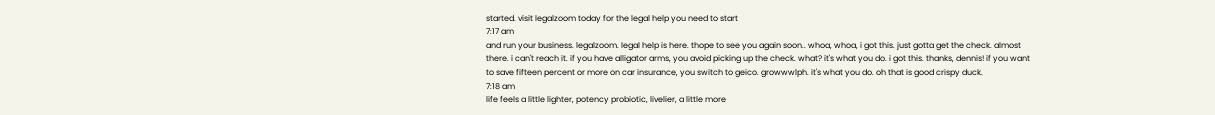started. visit legalzoom today for the legal help you need to start
7:17 am
and run your business. legalzoom. legal help is here. thope to see you again soon.. whoa, whoa, i got this. just gotta get the check. almost there. i can't reach it. if you have alligator arms, you avoid picking up the check. what? it's what you do. i got this. thanks, dennis! if you want to save fifteen percent or more on car insurance, you switch to geico. growwwlph. it's what you do. oh that is good crispy duck.
7:18 am
life feels a little lighter, potency probiotic, livelier, a little more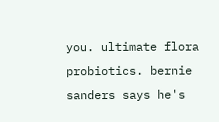you. ultimate flora probiotics. bernie sanders says he's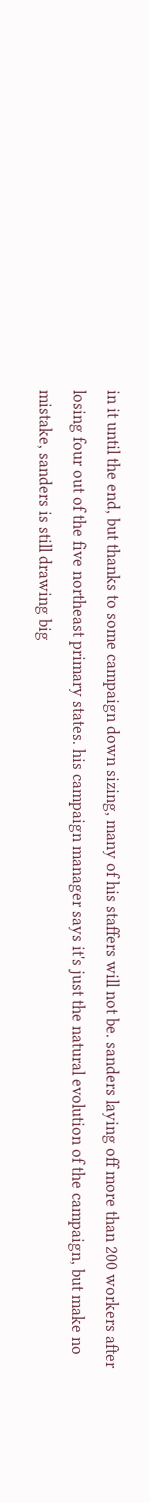in it until the end, but thanks to some campaign down sizing, many of his staffers will not be. sanders laying off more than 200 workers after losing four out of the five northeast primary states. his campaign manager says it's just the natural evolution of the campaign, but make no mistake, sanders is still drawing big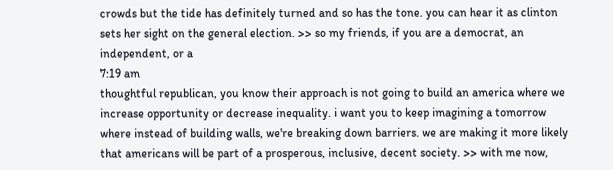crowds but the tide has definitely turned and so has the tone. you can hear it as clinton sets her sight on the general election. >> so my friends, if you are a democrat, an independent, or a
7:19 am
thoughtful republican, you know their approach is not going to build an america where we increase opportunity or decrease inequality. i want you to keep imagining a tomorrow where instead of building walls, we're breaking down barriers. we are making it more likely that americans will be part of a prosperous, inclusive, decent society. >> with me now,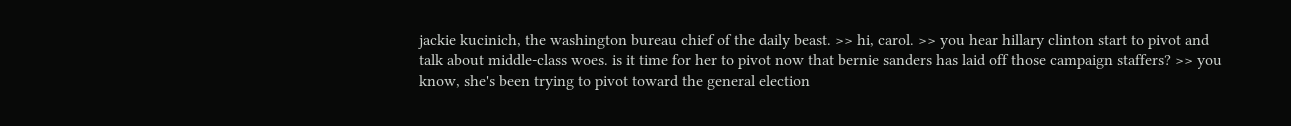jackie kucinich, the washington bureau chief of the daily beast. >> hi, carol. >> you hear hillary clinton start to pivot and talk about middle-class woes. is it time for her to pivot now that bernie sanders has laid off those campaign staffers? >> you know, she's been trying to pivot toward the general election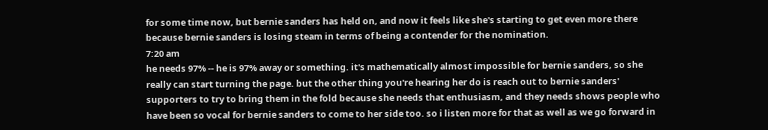for some time now, but bernie sanders has held on, and now it feels like she's starting to get even more there because bernie sanders is losing steam in terms of being a contender for the nomination.
7:20 am
he needs 97% -- he is 97% away or something. it's mathematically almost impossible for bernie sanders, so she really can start turning the page. but the other thing you're hearing her do is reach out to bernie sanders' supporters to try to bring them in the fold because she needs that enthusiasm, and they needs shows people who have been so vocal for bernie sanders to come to her side too. so i listen more for that as well as we go forward in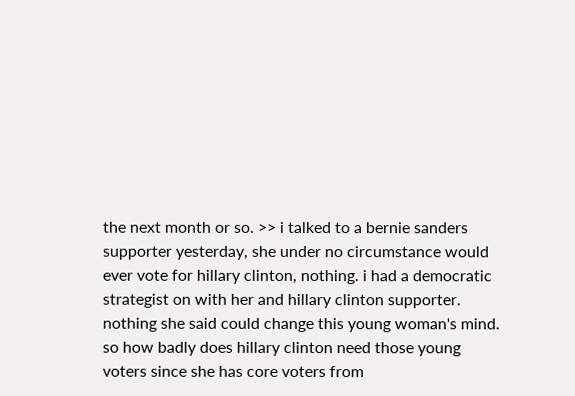the next month or so. >> i talked to a bernie sanders supporter yesterday, she under no circumstance would ever vote for hillary clinton, nothing. i had a democratic strategist on with her and hillary clinton supporter. nothing she said could change this young woman's mind. so how badly does hillary clinton need those young voters since she has core voters from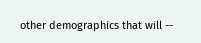other demographics that will --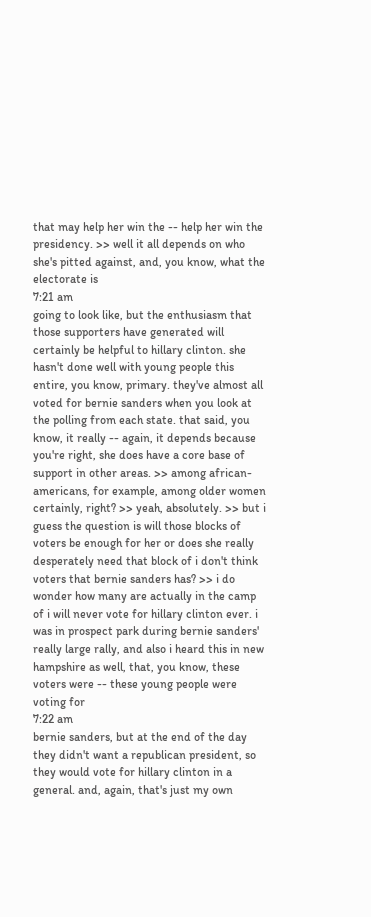that may help her win the -- help her win the presidency. >> well it all depends on who she's pitted against, and, you know, what the electorate is
7:21 am
going to look like, but the enthusiasm that those supporters have generated will certainly be helpful to hillary clinton. she hasn't done well with young people this entire, you know, primary. they've almost all voted for bernie sanders when you look at the polling from each state. that said, you know, it really -- again, it depends because you're right, she does have a core base of support in other areas. >> among african-americans, for example, among older women certainly, right? >> yeah, absolutely. >> but i guess the question is will those blocks of voters be enough for her or does she really desperately need that block of i don't think voters that bernie sanders has? >> i do wonder how many are actually in the camp of i will never vote for hillary clinton ever. i was in prospect park during bernie sanders' really large rally, and also i heard this in new hampshire as well, that, you know, these voters were -- these young people were voting for
7:22 am
bernie sanders, but at the end of the day they didn't want a republican president, so they would vote for hillary clinton in a general. and, again, that's just my own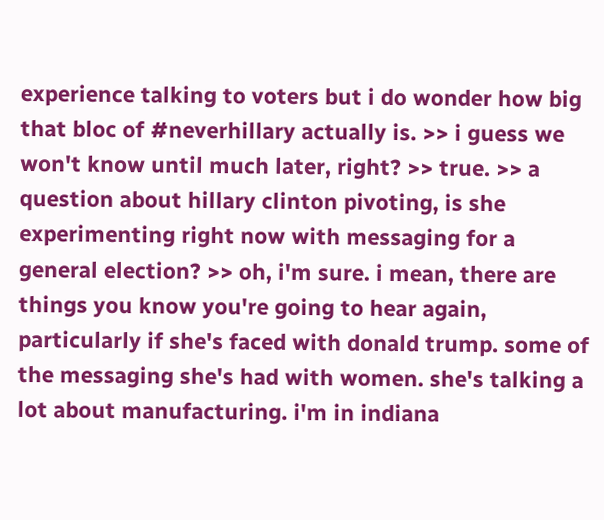experience talking to voters but i do wonder how big that bloc of #neverhillary actually is. >> i guess we won't know until much later, right? >> true. >> a question about hillary clinton pivoting, is she experimenting right now with messaging for a general election? >> oh, i'm sure. i mean, there are things you know you're going to hear again, particularly if she's faced with donald trump. some of the messaging she's had with women. she's talking a lot about manufacturing. i'm in indiana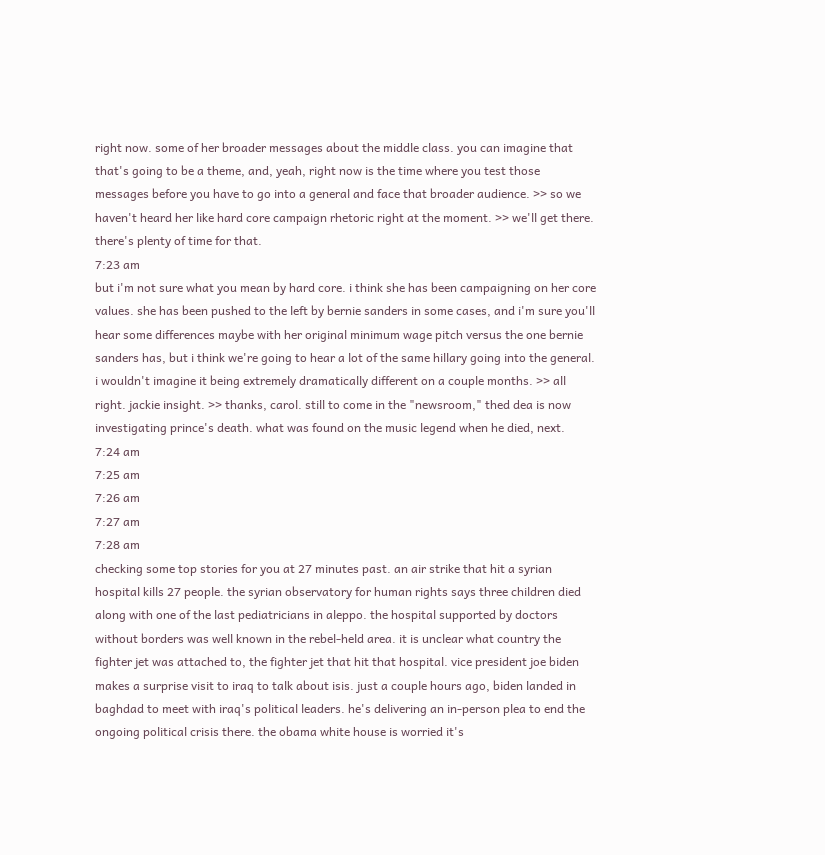right now. some of her broader messages about the middle class. you can imagine that that's going to be a theme, and, yeah, right now is the time where you test those messages before you have to go into a general and face that broader audience. >> so we haven't heard her like hard core campaign rhetoric right at the moment. >> we'll get there. there's plenty of time for that.
7:23 am
but i'm not sure what you mean by hard core. i think she has been campaigning on her core values. she has been pushed to the left by bernie sanders in some cases, and i'm sure you'll hear some differences maybe with her original minimum wage pitch versus the one bernie sanders has, but i think we're going to hear a lot of the same hillary going into the general. i wouldn't imagine it being extremely dramatically different on a couple months. >> all right. jackie insight. >> thanks, carol. still to come in the "newsroom," thed dea is now investigating prince's death. what was found on the music legend when he died, next.
7:24 am
7:25 am
7:26 am
7:27 am
7:28 am
checking some top stories for you at 27 minutes past. an air strike that hit a syrian hospital kills 27 people. the syrian observatory for human rights says three children died along with one of the last pediatricians in aleppo. the hospital supported by doctors without borders was well known in the rebel-held area. it is unclear what country the fighter jet was attached to, the fighter jet that hit that hospital. vice president joe biden makes a surprise visit to iraq to talk about isis. just a couple hours ago, biden landed in baghdad to meet with iraq's political leaders. he's delivering an in-person plea to end the ongoing political crisis there. the obama white house is worried it's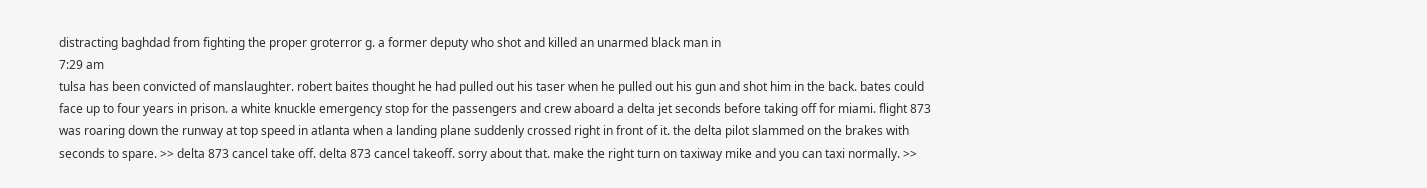distracting baghdad from fighting the proper groterror g. a former deputy who shot and killed an unarmed black man in
7:29 am
tulsa has been convicted of manslaughter. robert baites thought he had pulled out his taser when he pulled out his gun and shot him in the back. bates could face up to four years in prison. a white knuckle emergency stop for the passengers and crew aboard a delta jet seconds before taking off for miami. flight 873 was roaring down the runway at top speed in atlanta when a landing plane suddenly crossed right in front of it. the delta pilot slammed on the brakes with seconds to spare. >> delta 873 cancel take off. delta 873 cancel takeoff. sorry about that. make the right turn on taxiway mike and you can taxi normally. >>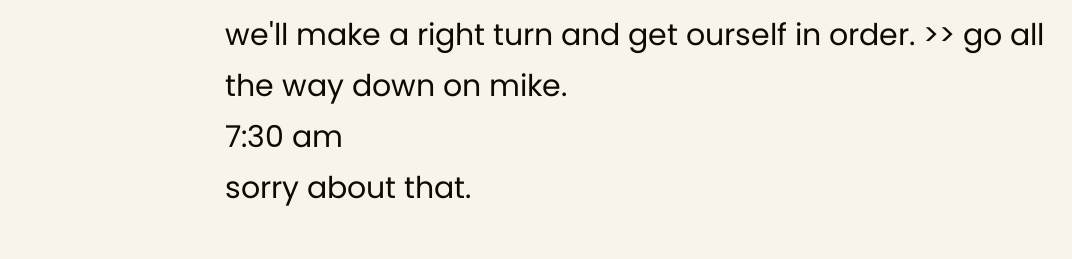we'll make a right turn and get ourself in order. >> go all the way down on mike.
7:30 am
sorry about that.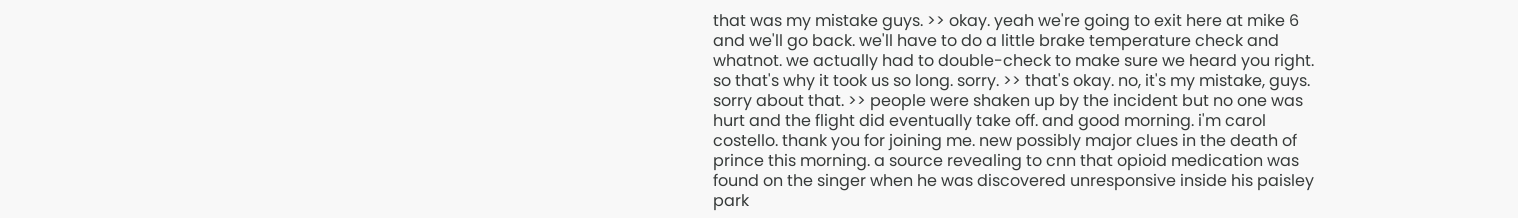that was my mistake guys. >> okay. yeah we're going to exit here at mike 6 and we'll go back. we'll have to do a little brake temperature check and whatnot. we actually had to double-check to make sure we heard you right. so that's why it took us so long. sorry. >> that's okay. no, it's my mistake, guys. sorry about that. >> people were shaken up by the incident but no one was hurt and the flight did eventually take off. and good morning. i'm carol costello. thank you for joining me. new possibly major clues in the death of prince this morning. a source revealing to cnn that opioid medication was found on the singer when he was discovered unresponsive inside his paisley park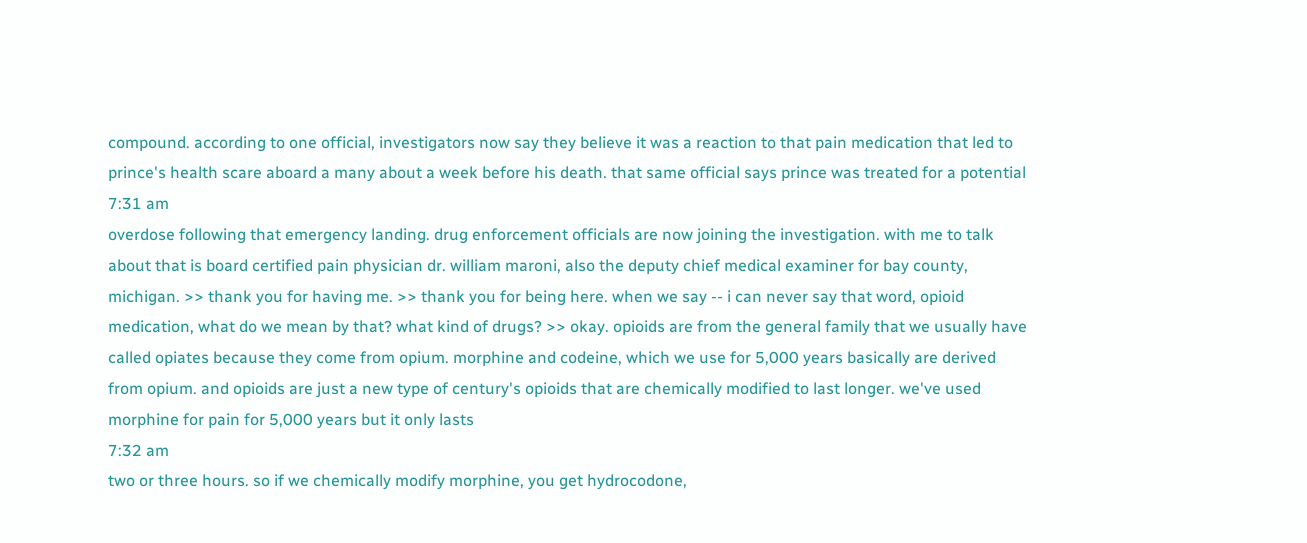compound. according to one official, investigators now say they believe it was a reaction to that pain medication that led to prince's health scare aboard a many about a week before his death. that same official says prince was treated for a potential
7:31 am
overdose following that emergency landing. drug enforcement officials are now joining the investigation. with me to talk about that is board certified pain physician dr. william maroni, also the deputy chief medical examiner for bay county, michigan. >> thank you for having me. >> thank you for being here. when we say -- i can never say that word, opioid medication, what do we mean by that? what kind of drugs? >> okay. opioids are from the general family that we usually have called opiates because they come from opium. morphine and codeine, which we use for 5,000 years basically are derived from opium. and opioids are just a new type of century's opioids that are chemically modified to last longer. we've used morphine for pain for 5,000 years but it only lasts
7:32 am
two or three hours. so if we chemically modify morphine, you get hydrocodone,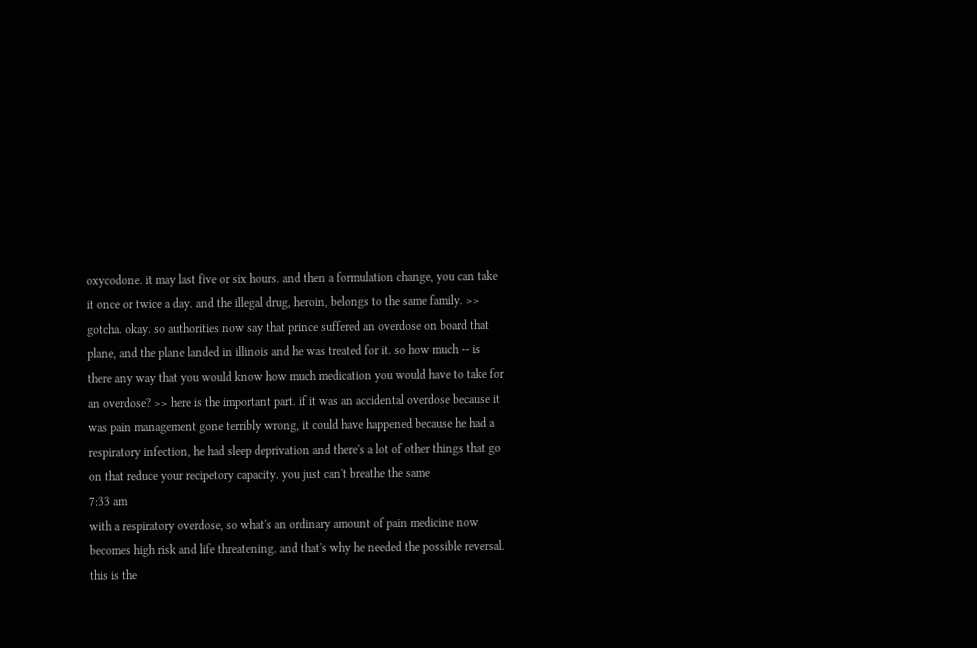oxycodone. it may last five or six hours. and then a formulation change, you can take it once or twice a day. and the illegal drug, heroin, belongs to the same family. >> gotcha. okay. so authorities now say that prince suffered an overdose on board that plane, and the plane landed in illinois and he was treated for it. so how much -- is there any way that you would know how much medication you would have to take for an overdose? >> here is the important part. if it was an accidental overdose because it was pain management gone terribly wrong, it could have happened because he had a respiratory infection, he had sleep deprivation and there's a lot of other things that go on that reduce your recipetory capacity. you just can't breathe the same
7:33 am
with a respiratory overdose, so what's an ordinary amount of pain medicine now becomes high risk and life threatening. and that's why he needed the possible reversal. this is the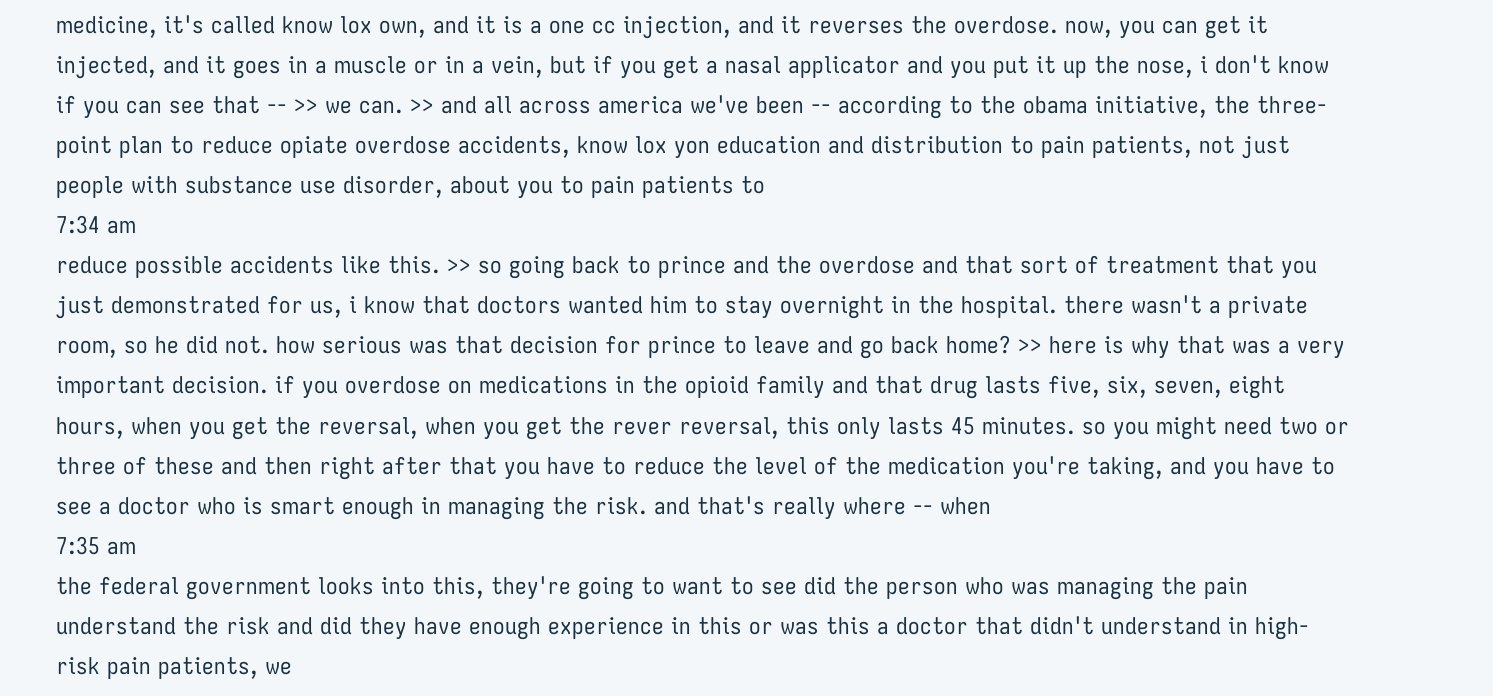medicine, it's called know lox own, and it is a one cc injection, and it reverses the overdose. now, you can get it injected, and it goes in a muscle or in a vein, but if you get a nasal applicator and you put it up the nose, i don't know if you can see that -- >> we can. >> and all across america we've been -- according to the obama initiative, the three-point plan to reduce opiate overdose accidents, know lox yon education and distribution to pain patients, not just people with substance use disorder, about you to pain patients to
7:34 am
reduce possible accidents like this. >> so going back to prince and the overdose and that sort of treatment that you just demonstrated for us, i know that doctors wanted him to stay overnight in the hospital. there wasn't a private room, so he did not. how serious was that decision for prince to leave and go back home? >> here is why that was a very important decision. if you overdose on medications in the opioid family and that drug lasts five, six, seven, eight hours, when you get the reversal, when you get the rever reversal, this only lasts 45 minutes. so you might need two or three of these and then right after that you have to reduce the level of the medication you're taking, and you have to see a doctor who is smart enough in managing the risk. and that's really where -- when
7:35 am
the federal government looks into this, they're going to want to see did the person who was managing the pain understand the risk and did they have enough experience in this or was this a doctor that didn't understand in high-risk pain patients, we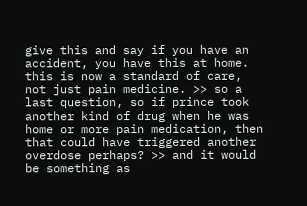give this and say if you have an accident, you have this at home. this is now a standard of care, not just pain medicine. >> so a last question, so if prince took another kind of drug when he was home or more pain medication, then that could have triggered another overdose perhaps? >> and it would be something as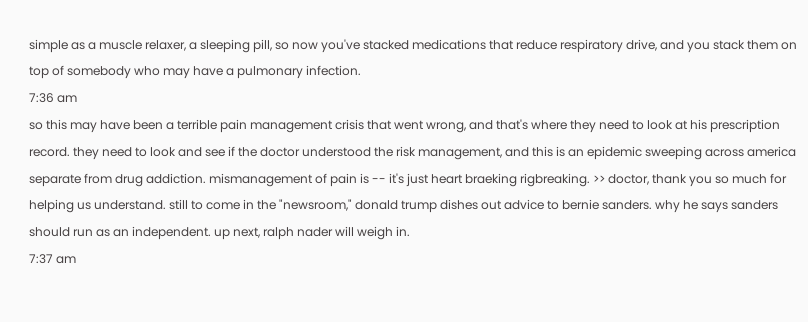simple as a muscle relaxer, a sleeping pill, so now you've stacked medications that reduce respiratory drive, and you stack them on top of somebody who may have a pulmonary infection.
7:36 am
so this may have been a terrible pain management crisis that went wrong, and that's where they need to look at his prescription record. they need to look and see if the doctor understood the risk management, and this is an epidemic sweeping across america separate from drug addiction. mismanagement of pain is -- it's just heart braeking rigbreaking. >> doctor, thank you so much for helping us understand. still to come in the "newsroom," donald trump dishes out advice to bernie sanders. why he says sanders should run as an independent. up next, ralph nader will weigh in.
7:37 am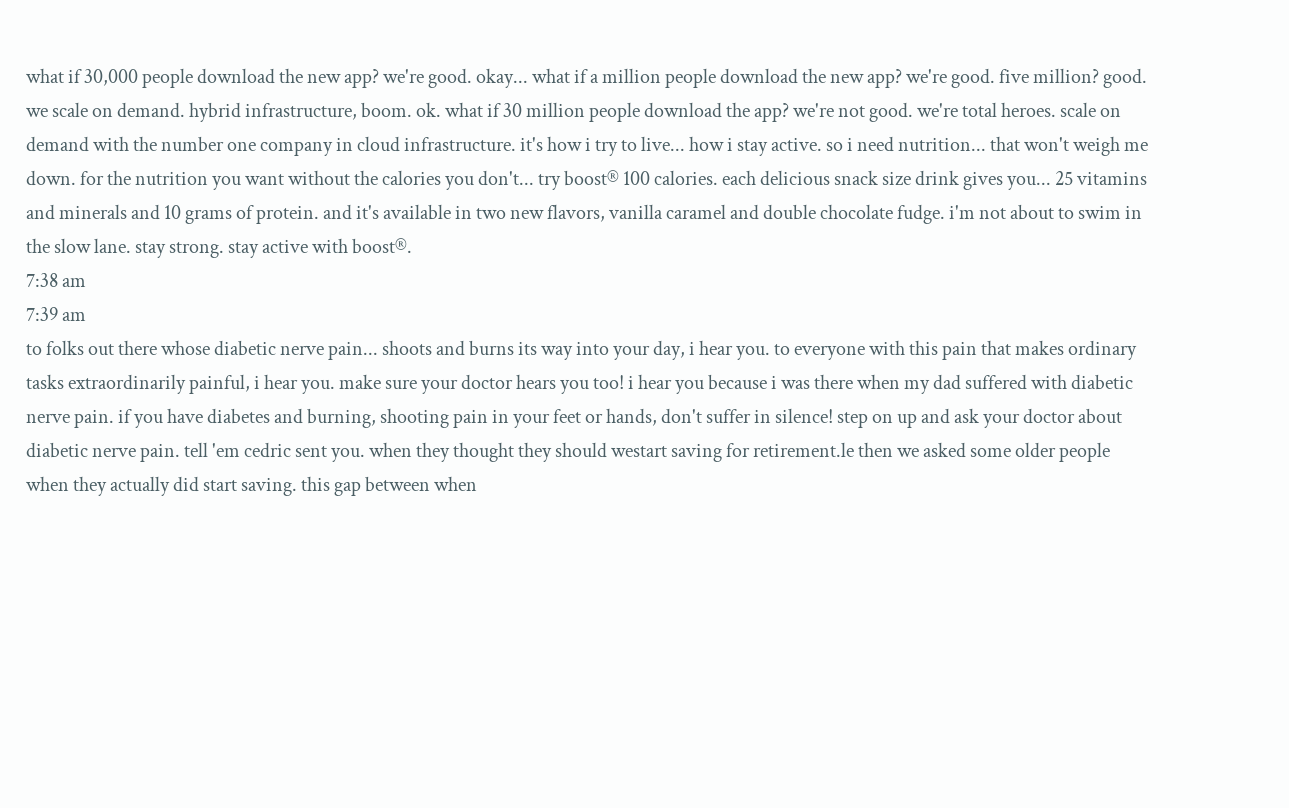what if 30,000 people download the new app? we're good. okay... what if a million people download the new app? we're good. five million? good. we scale on demand. hybrid infrastructure, boom. ok. what if 30 million people download the app? we're not good. we're total heroes. scale on demand with the number one company in cloud infrastructure. it's how i try to live... how i stay active. so i need nutrition... that won't weigh me down. for the nutrition you want without the calories you don't... try boost® 100 calories. each delicious snack size drink gives you... 25 vitamins and minerals and 10 grams of protein. and it's available in two new flavors, vanilla caramel and double chocolate fudge. i'm not about to swim in the slow lane. stay strong. stay active with boost®.
7:38 am
7:39 am
to folks out there whose diabetic nerve pain... shoots and burns its way into your day, i hear you. to everyone with this pain that makes ordinary tasks extraordinarily painful, i hear you. make sure your doctor hears you too! i hear you because i was there when my dad suffered with diabetic nerve pain. if you have diabetes and burning, shooting pain in your feet or hands, don't suffer in silence! step on up and ask your doctor about diabetic nerve pain. tell 'em cedric sent you. when they thought they should westart saving for retirement.le then we asked some older people when they actually did start saving. this gap between when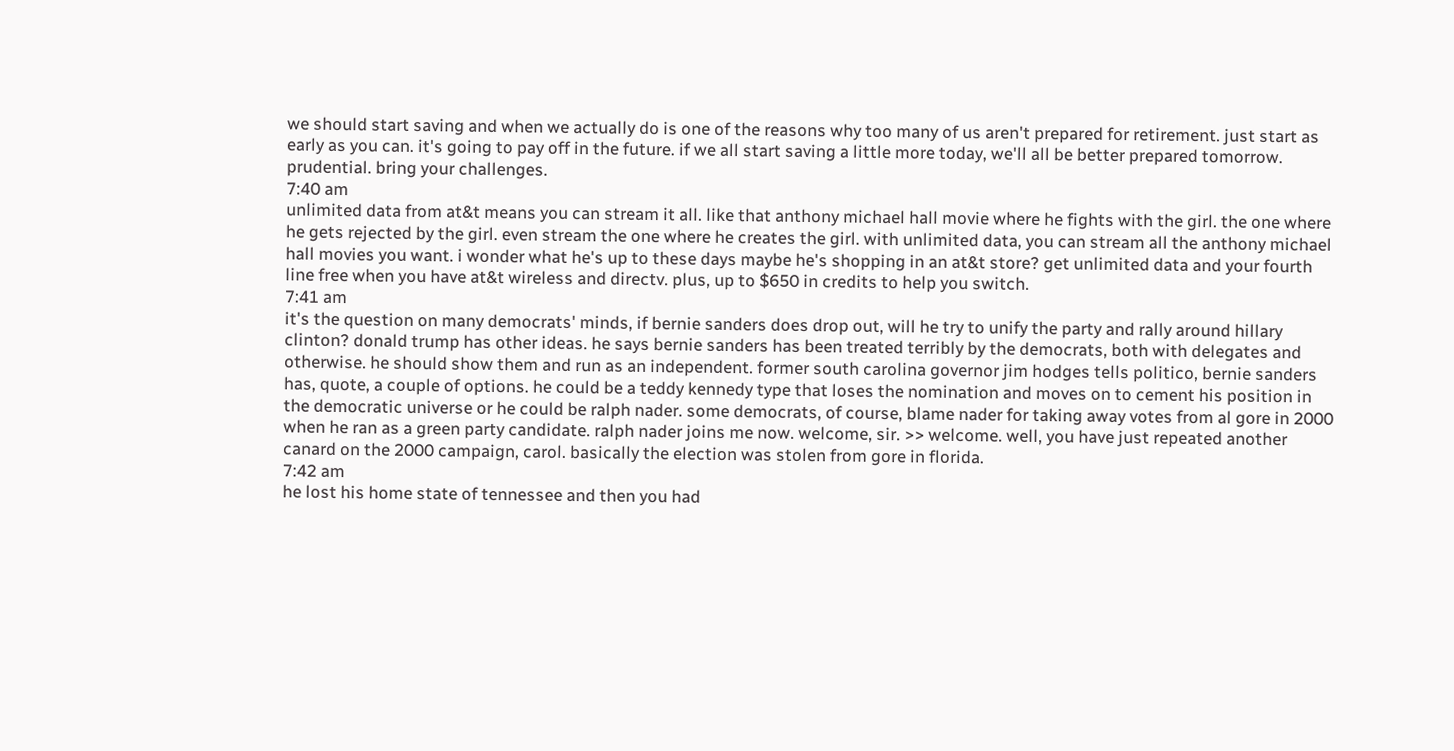we should start saving and when we actually do is one of the reasons why too many of us aren't prepared for retirement. just start as early as you can. it's going to pay off in the future. if we all start saving a little more today, we'll all be better prepared tomorrow. prudential. bring your challenges.
7:40 am
unlimited data from at&t means you can stream it all. like that anthony michael hall movie where he fights with the girl. the one where he gets rejected by the girl. even stream the one where he creates the girl. with unlimited data, you can stream all the anthony michael hall movies you want. i wonder what he's up to these days maybe he's shopping in an at&t store? get unlimited data and your fourth line free when you have at&t wireless and directv. plus, up to $650 in credits to help you switch.
7:41 am
it's the question on many democrats' minds, if bernie sanders does drop out, will he try to unify the party and rally around hillary clinton? donald trump has other ideas. he says bernie sanders has been treated terribly by the democrats, both with delegates and otherwise. he should show them and run as an independent. former south carolina governor jim hodges tells politico, bernie sanders has, quote, a couple of options. he could be a teddy kennedy type that loses the nomination and moves on to cement his position in the democratic universe or he could be ralph nader. some democrats, of course, blame nader for taking away votes from al gore in 2000 when he ran as a green party candidate. ralph nader joins me now. welcome, sir. >> welcome. well, you have just repeated another canard on the 2000 campaign, carol. basically the election was stolen from gore in florida.
7:42 am
he lost his home state of tennessee and then you had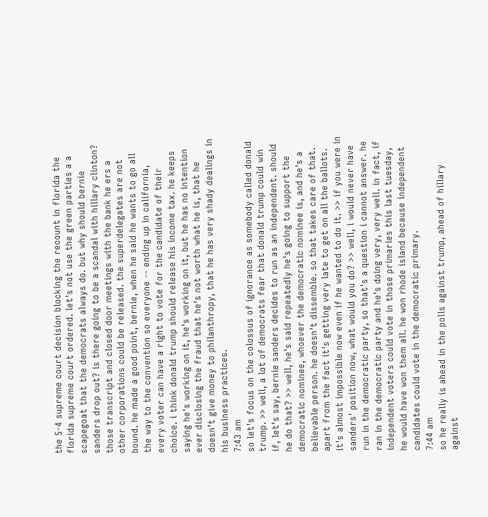the 5-4 supreme court decision blocking the recount in florida the florida supreme court ordered. let's not use the green parties a a scapegoat that the democrats always do. but why should bernie sanders drop out? is there going to be a scandal with hillary clinton? those transcript and closed door meetings with the bank he ers a other corporations could be released. the superdelegates are not bound. he made a good point, bernie, when he said he wants to go all the way to the convention so everyone -- ending up in california, every voter can have a right to vote for the candidate of their choice. i think donald trump should release his income tax. he keeps saying he's working on it, he's working on it, but he has no intention ever disclosing the fraud that he's not worth what he is, that he doesn't give money to philanthropy, that he has very shady dealings in his business practices.
7:43 am
so let's focus on the colossus of ignorance as somebody called donald trump. >> well, a lot of democrats fear that donald trump could win if, let's say, bernie sanders decides to run as an independent. should he do that? >> well, he's said repeatedly he's going to support the democratic nominee, whoever the democratic nominee is, and he's a believable person. he doesn't dissemble. so that takes care of that. apart from the fact it's getting very late to get on all the ballots. it's almost impossible now even if he wanted to do it. >> if you were in sanders' position now, what would you do? >> well, i would never have run in the democratic party, so that's a question i cannot answer. he ran in the democratic party and he's doing very, very well. in fact, if independent voters could vote in those primaries this last tuesday, he would have won them all. he won rhode island because independent candidates could vote in the democratic primary.
7:44 am
so he really is ahead in the polls against trump, ahead of hillary against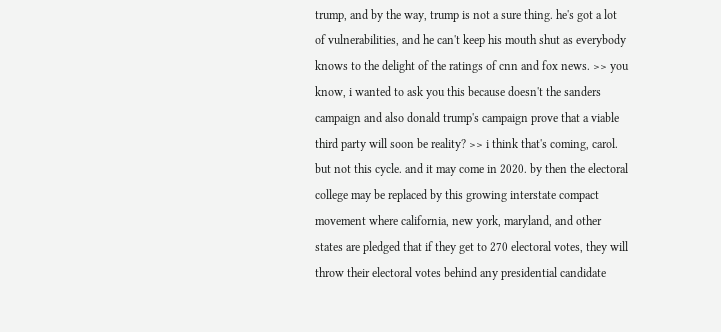trump, and by the way, trump is not a sure thing. he's got a lot of vulnerabilities, and he can't keep his mouth shut as everybody knows to the delight of the ratings of cnn and fox news. >> you know, i wanted to ask you this because doesn't the sanders campaign and also donald trump's campaign prove that a viable third party will soon be reality? >> i think that's coming, carol. but not this cycle. and it may come in 2020. by then the electoral college may be replaced by this growing interstate compact movement where california, new york, maryland, and other states are pledged that if they get to 270 electoral votes, they will throw their electoral votes behind any presidential candidate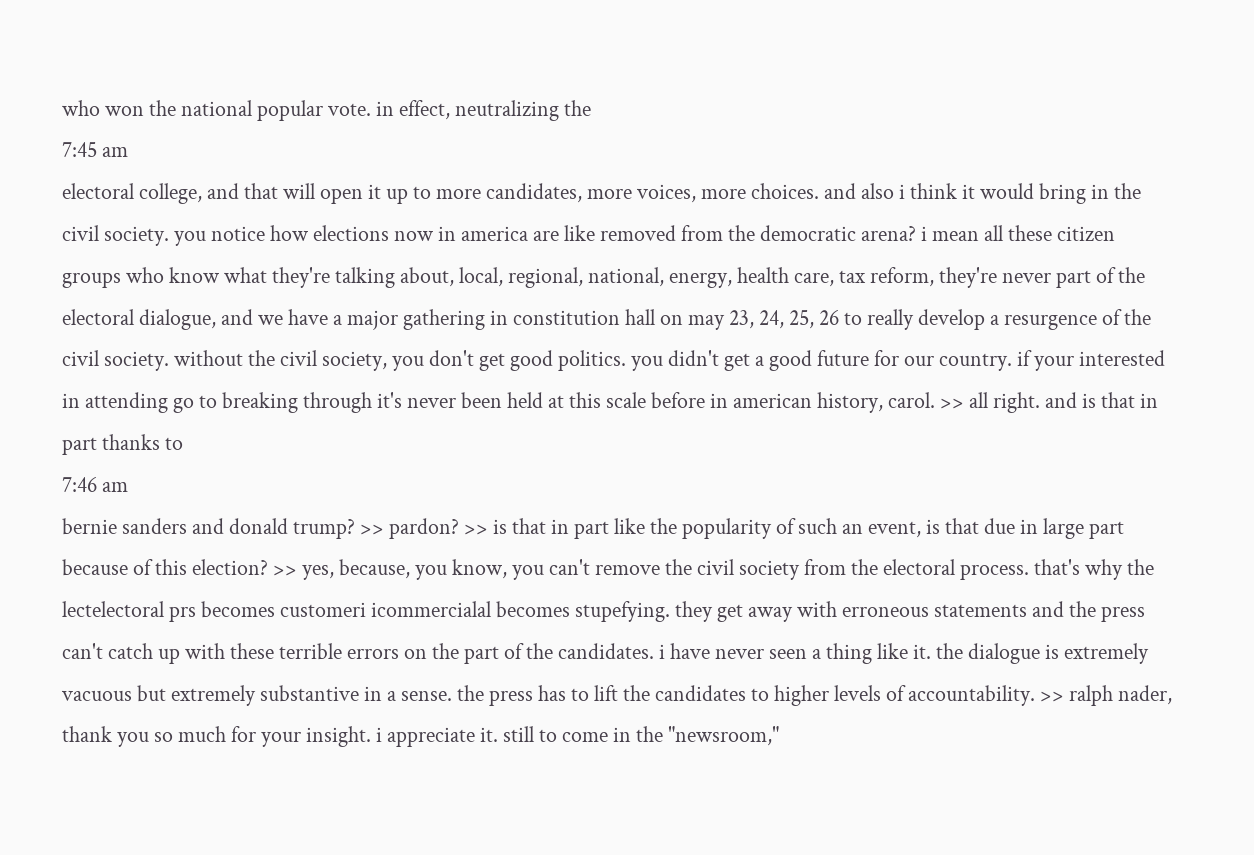who won the national popular vote. in effect, neutralizing the
7:45 am
electoral college, and that will open it up to more candidates, more voices, more choices. and also i think it would bring in the civil society. you notice how elections now in america are like removed from the democratic arena? i mean all these citizen groups who know what they're talking about, local, regional, national, energy, health care, tax reform, they're never part of the electoral dialogue, and we have a major gathering in constitution hall on may 23, 24, 25, 26 to really develop a resurgence of the civil society. without the civil society, you don't get good politics. you didn't get a good future for our country. if your interested in attending go to breaking through it's never been held at this scale before in american history, carol. >> all right. and is that in part thanks to
7:46 am
bernie sanders and donald trump? >> pardon? >> is that in part like the popularity of such an event, is that due in large part because of this election? >> yes, because, you know, you can't remove the civil society from the electoral process. that's why the lectelectoral prs becomes customeri icommercialal becomes stupefying. they get away with erroneous statements and the press can't catch up with these terrible errors on the part of the candidates. i have never seen a thing like it. the dialogue is extremely vacuous but extremely substantive in a sense. the press has to lift the candidates to higher levels of accountability. >> ralph nader, thank you so much for your insight. i appreciate it. still to come in the "newsroom,"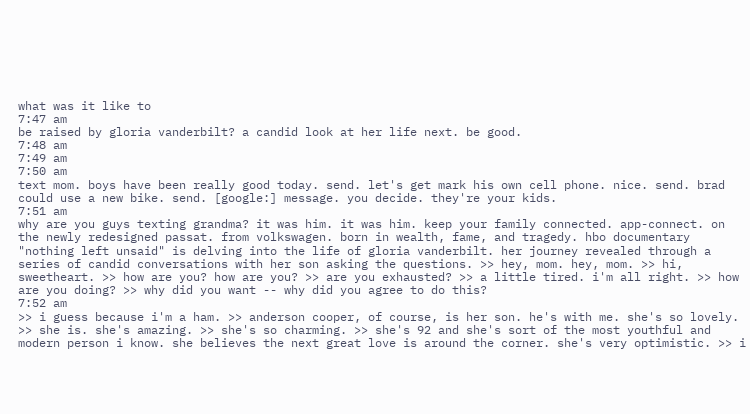what was it like to
7:47 am
be raised by gloria vanderbilt? a candid look at her life next. be good.
7:48 am
7:49 am
7:50 am
text mom. boys have been really good today. send. let's get mark his own cell phone. nice. send. brad could use a new bike. send. [google:] message. you decide. they're your kids.
7:51 am
why are you guys texting grandma? it was him. it was him. keep your family connected. app-connect. on the newly redesigned passat. from volkswagen. born in wealth, fame, and tragedy. hbo documentary "nothing left unsaid" is delving into the life of gloria vanderbilt. her journey revealed through a series of candid conversations with her son asking the questions. >> hey, mom. hey, mom. >> hi, sweetheart. >> how are you? how are you? >> are you exhausted? >> a little tired. i'm all right. >> how are you doing? >> why did you want -- why did you agree to do this?
7:52 am
>> i guess because i'm a ham. >> anderson cooper, of course, is her son. he's with me. she's so lovely. >> she is. she's amazing. >> she's so charming. >> she's 92 and she's sort of the most youthful and modern person i know. she believes the next great love is around the corner. she's very optimistic. >> i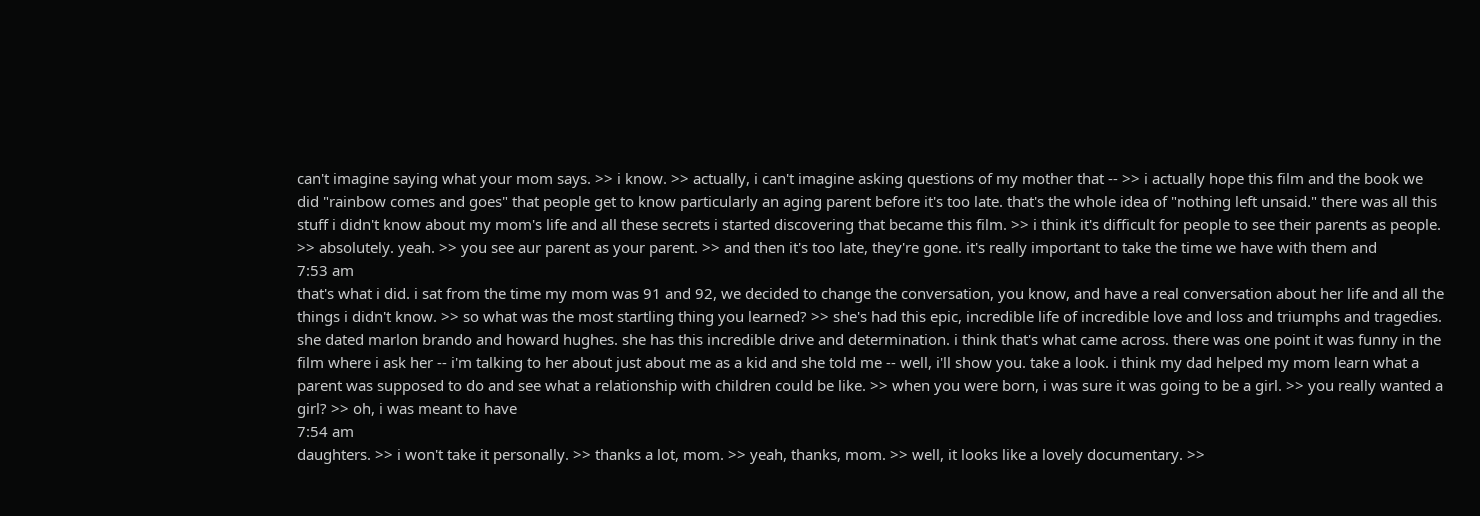can't imagine saying what your mom says. >> i know. >> actually, i can't imagine asking questions of my mother that -- >> i actually hope this film and the book we did "rainbow comes and goes" that people get to know particularly an aging parent before it's too late. that's the whole idea of "nothing left unsaid." there was all this stuff i didn't know about my mom's life and all these secrets i started discovering that became this film. >> i think it's difficult for people to see their parents as people. >> absolutely. yeah. >> you see aur parent as your parent. >> and then it's too late, they're gone. it's really important to take the time we have with them and
7:53 am
that's what i did. i sat from the time my mom was 91 and 92, we decided to change the conversation, you know, and have a real conversation about her life and all the things i didn't know. >> so what was the most startling thing you learned? >> she's had this epic, incredible life of incredible love and loss and triumphs and tragedies. she dated marlon brando and howard hughes. she has this incredible drive and determination. i think that's what came across. there was one point it was funny in the film where i ask her -- i'm talking to her about just about me as a kid and she told me -- well, i'll show you. take a look. i think my dad helped my mom learn what a parent was supposed to do and see what a relationship with children could be like. >> when you were born, i was sure it was going to be a girl. >> you really wanted a girl? >> oh, i was meant to have
7:54 am
daughters. >> i won't take it personally. >> thanks a lot, mom. >> yeah, thanks, mom. >> well, it looks like a lovely documentary. >>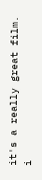it's a really great film. i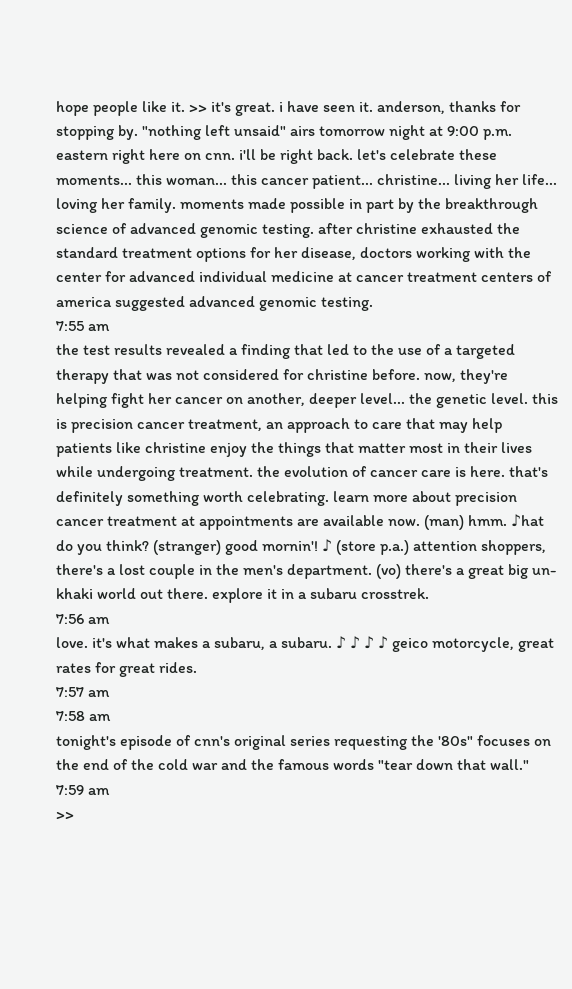hope people like it. >> it's great. i have seen it. anderson, thanks for stopping by. "nothing left unsaid" airs tomorrow night at 9:00 p.m. eastern right here on cnn. i'll be right back. let's celebrate these moments... this woman... this cancer patient... christine... living her life... loving her family. moments made possible in part by the breakthrough science of advanced genomic testing. after christine exhausted the standard treatment options for her disease, doctors working with the center for advanced individual medicine at cancer treatment centers of america suggested advanced genomic testing.
7:55 am
the test results revealed a finding that led to the use of a targeted therapy that was not considered for christine before. now, they're helping fight her cancer on another, deeper level... the genetic level. this is precision cancer treatment, an approach to care that may help patients like christine enjoy the things that matter most in their lives while undergoing treatment. the evolution of cancer care is here. that's definitely something worth celebrating. learn more about precision cancer treatment at appointments are available now. (man) hmm. ♪hat do you think? (stranger) good mornin'! ♪ (store p.a.) attention shoppers, there's a lost couple in the men's department. (vo) there's a great big un-khaki world out there. explore it in a subaru crosstrek.
7:56 am
love. it's what makes a subaru, a subaru. ♪ ♪ ♪ ♪ geico motorcycle, great rates for great rides.
7:57 am
7:58 am
tonight's episode of cnn's original series requesting the '80s" focuses on the end of the cold war and the famous words "tear down that wall."
7:59 am
>>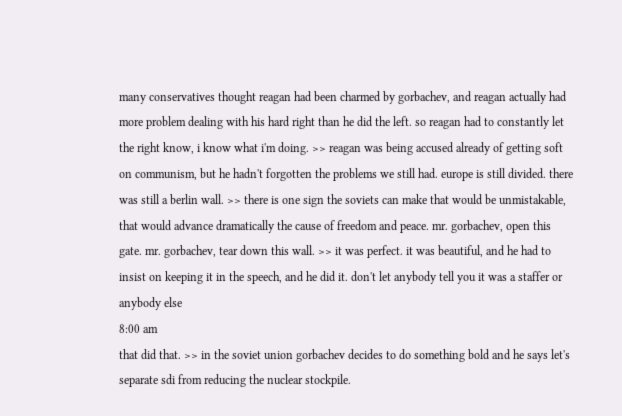many conservatives thought reagan had been charmed by gorbachev, and reagan actually had more problem dealing with his hard right than he did the left. so reagan had to constantly let the right know, i know what i'm doing. >> reagan was being accused already of getting soft on communism, but he hadn't forgotten the problems we still had. europe is still divided. there was still a berlin wall. >> there is one sign the soviets can make that would be unmistakable, that would advance dramatically the cause of freedom and peace. mr. gorbachev, open this gate. mr. gorbachev, tear down this wall. >> it was perfect. it was beautiful, and he had to insist on keeping it in the speech, and he did it. don't let anybody tell you it was a staffer or anybody else
8:00 am
that did that. >> in the soviet union gorbachev decides to do something bold and he says let's separate sdi from reducing the nuclear stockpile.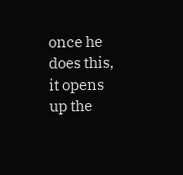once he does this, it opens up the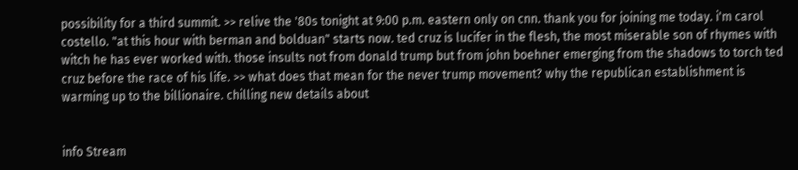possibility for a third summit. >> relive the '80s tonight at 9:00 p.m. eastern only on cnn. thank you for joining me today. i'm carol costello. "at this hour with berman and bolduan" starts now. ted cruz is lucifer in the flesh, the most miserable son of rhymes with witch he has ever worked with. those insults not from donald trump but from john boehner emerging from the shadows to torch ted cruz before the race of his life. >> what does that mean for the never trump movement? why the republican establishment is warming up to the billionaire. chilling new details about


info Stream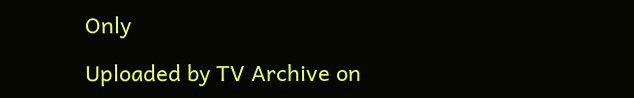Only

Uploaded by TV Archive on